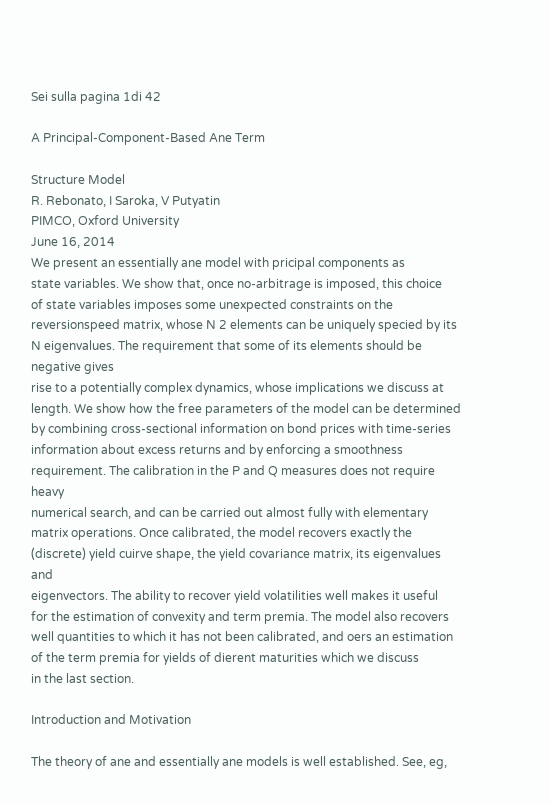Sei sulla pagina 1di 42

A Principal-Component-Based Ane Term

Structure Model
R. Rebonato, I Saroka, V Putyatin
PIMCO, Oxford University
June 16, 2014
We present an essentially ane model with pricipal components as
state variables. We show that, once no-arbitrage is imposed, this choice
of state variables imposes some unexpected constraints on the reversionspeed matrix, whose N 2 elements can be uniquely specied by its N eigenvalues. The requirement that some of its elements should be negative gives
rise to a potentially complex dynamics, whose implications we discuss at
length. We show how the free parameters of the model can be determined
by combining cross-sectional information on bond prices with time-series
information about excess returns and by enforcing a smoothness requirement. The calibration in the P and Q measures does not require heavy
numerical search, and can be carried out almost fully with elementary
matrix operations. Once calibrated, the model recovers exactly the (discrete) yield cuirve shape, the yield covariance matrix, its eigenvalues and
eigenvectors. The ability to recover yield volatilities well makes it useful
for the estimation of convexity and term premia. The model also recovers
well quantities to which it has not been calibrated, and oers an estimation of the term premia for yields of dierent maturities which we discuss
in the last section.

Introduction and Motivation

The theory of ane and essentially ane models is well established. See, eg,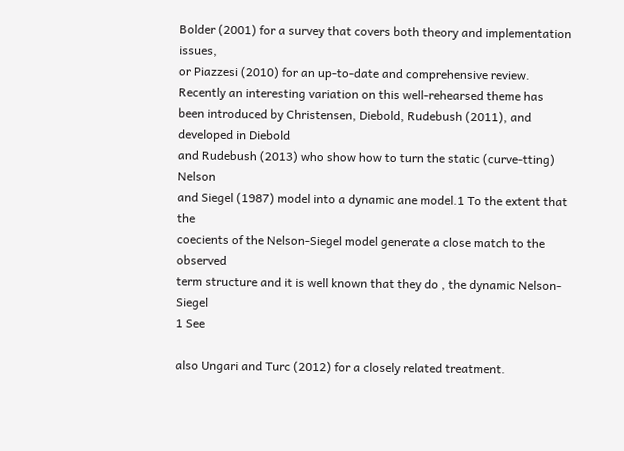Bolder (2001) for a survey that covers both theory and implementation issues,
or Piazzesi (2010) for an up-to-date and comprehensive review.
Recently an interesting variation on this well-rehearsed theme has been introduced by Christensen, Diebold, Rudebush (2011), and developed in Diebold
and Rudebush (2013) who show how to turn the static (curve-tting) Nelson
and Siegel (1987) model into a dynamic ane model.1 To the extent that the
coecients of the Nelson-Siegel model generate a close match to the observed
term structure and it is well known that they do , the dynamic Nelson-Siegel
1 See

also Ungari and Turc (2012) for a closely related treatment.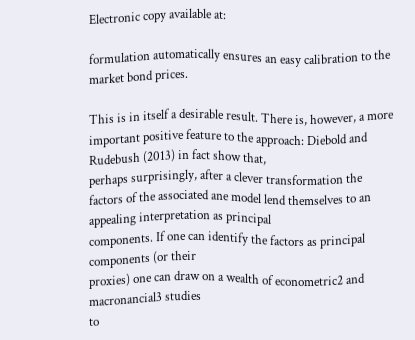Electronic copy available at:

formulation automatically ensures an easy calibration to the market bond prices.

This is in itself a desirable result. There is, however, a more important positive feature to the approach: Diebold and Rudebush (2013) in fact show that,
perhaps surprisingly, after a clever transformation the factors of the associated ane model lend themselves to an appealing interpretation as principal
components. If one can identify the factors as principal components (or their
proxies) one can draw on a wealth of econometric2 and macronancial3 studies
to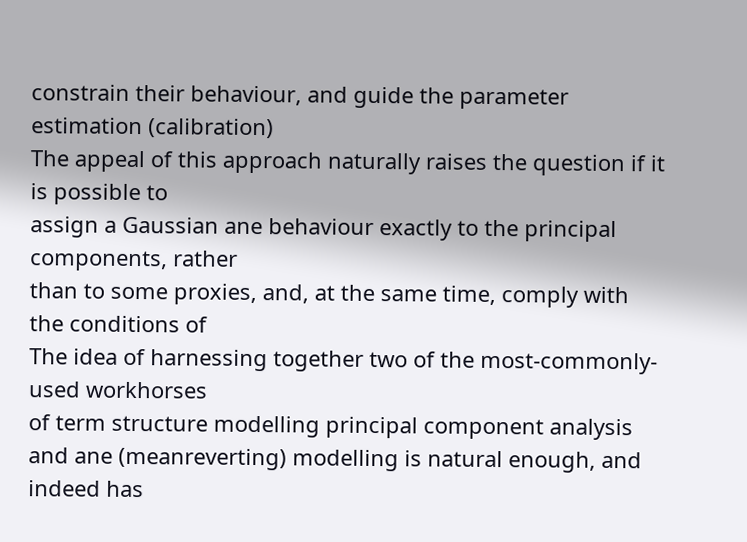constrain their behaviour, and guide the parameter estimation (calibration)
The appeal of this approach naturally raises the question if it is possible to
assign a Gaussian ane behaviour exactly to the principal components, rather
than to some proxies, and, at the same time, comply with the conditions of
The idea of harnessing together two of the most-commonly-used workhorses
of term structure modelling principal component analysis and ane (meanreverting) modelling is natural enough, and indeed has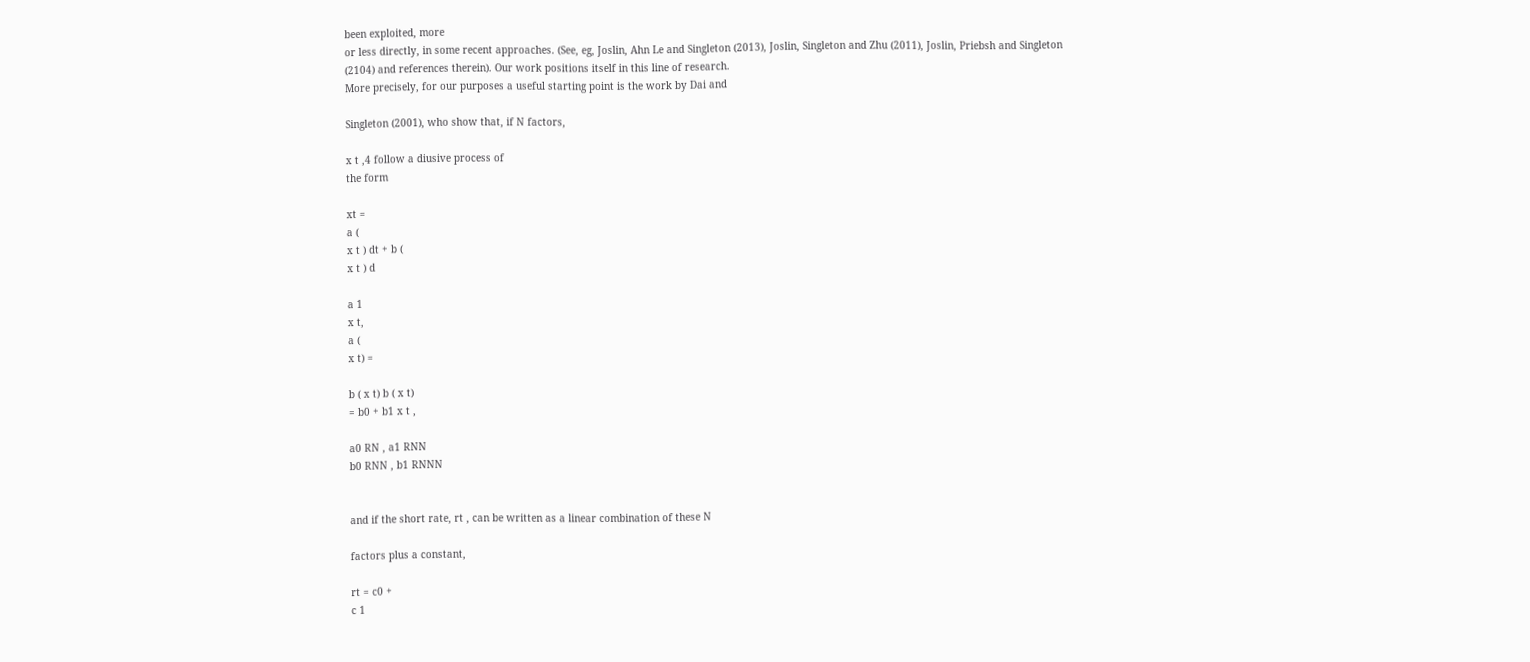been exploited, more
or less directly, in some recent approaches. (See, eg, Joslin, Ahn Le and Singleton (2013), Joslin, Singleton and Zhu (2011), Joslin, Priebsh and Singleton
(2104) and references therein). Our work positions itself in this line of research.
More precisely, for our purposes a useful starting point is the work by Dai and

Singleton (2001), who show that, if N factors,

x t ,4 follow a diusive process of
the form

xt =
a (
x t ) dt + b (
x t ) d

a 1
x t,
a (
x t) =

b ( x t) b ( x t)
= b0 + b1 x t ,

a0 RN , a1 RNN
b0 RNN , b1 RNNN


and if the short rate, rt , can be written as a linear combination of these N

factors plus a constant,

rt = c0 +
c 1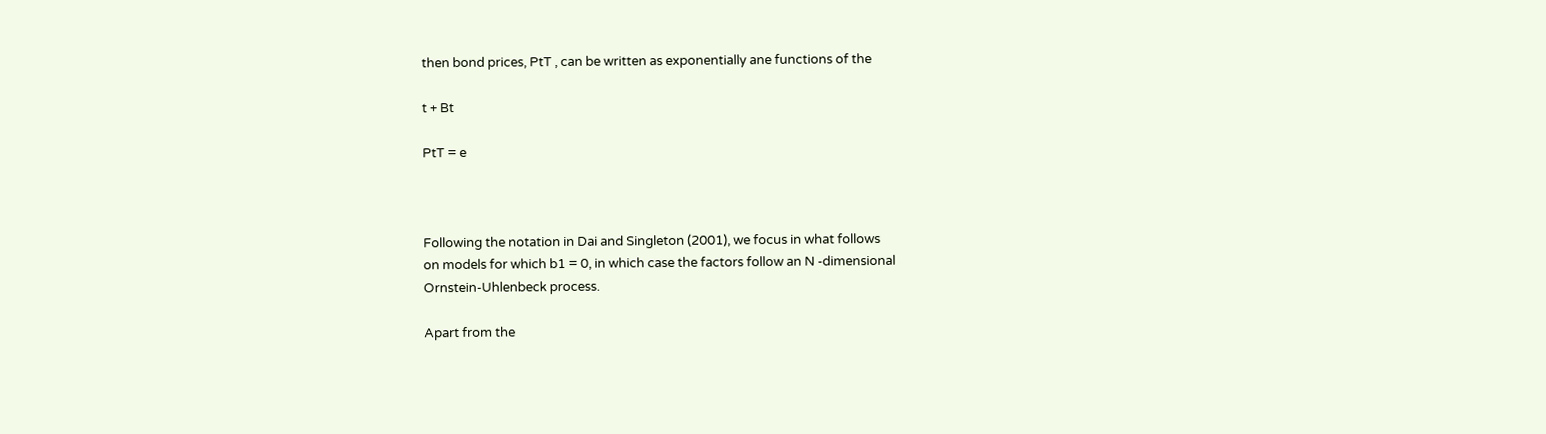then bond prices, PtT , can be written as exponentially ane functions of the

t + Bt

PtT = e



Following the notation in Dai and Singleton (2001), we focus in what follows
on models for which b1 = 0, in which case the factors follow an N -dimensional
Ornstein-Uhlenbeck process.

Apart from the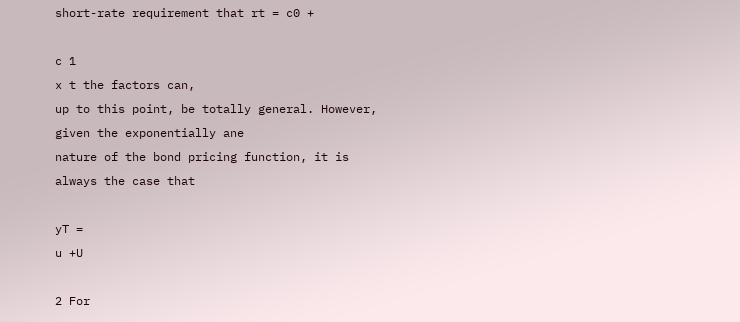short-rate requirement that rt = c0 +

c 1
x t the factors can,
up to this point, be totally general. However, given the exponentially ane
nature of the bond pricing function, it is always the case that

yT =
u +U

2 For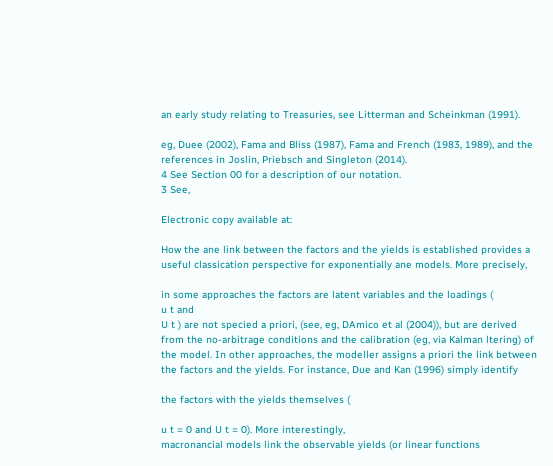an early study relating to Treasuries, see Litterman and Scheinkman (1991).

eg, Duee (2002), Fama and Bliss (1987), Fama and French (1983, 1989), and the
references in Joslin, Priebsch and Singleton (2014).
4 See Section 00 for a description of our notation.
3 See,

Electronic copy available at:

How the ane link between the factors and the yields is established provides a
useful classication perspective for exponentially ane models. More precisely,

in some approaches the factors are latent variables and the loadings (
u t and
U t ) are not specied a priori, (see, eg, DAmico et al (2004)), but are derived
from the no-arbitrage conditions and the calibration (eg, via Kalman ltering) of
the model. In other approaches, the modeller assigns a priori the link between
the factors and the yields. For instance, Due and Kan (1996) simply identify

the factors with the yields themselves (

u t = 0 and U t = 0). More interestingly,
macronancial models link the observable yields (or linear functions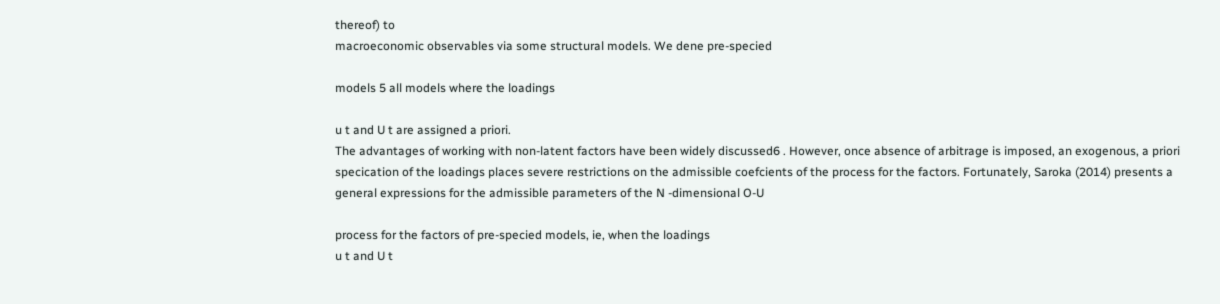thereof) to
macroeconomic observables via some structural models. We dene pre-specied

models 5 all models where the loadings

u t and U t are assigned a priori.
The advantages of working with non-latent factors have been widely discussed6 . However, once absence of arbitrage is imposed, an exogenous, a priori
specication of the loadings places severe restrictions on the admissible coefcients of the process for the factors. Fortunately, Saroka (2014) presents a
general expressions for the admissible parameters of the N -dimensional O-U

process for the factors of pre-specied models, ie, when the loadings
u t and U t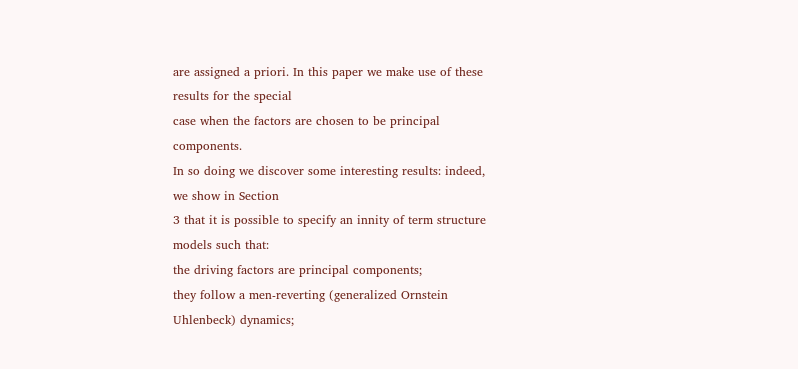are assigned a priori. In this paper we make use of these results for the special
case when the factors are chosen to be principal components.
In so doing we discover some interesting results: indeed, we show in Section
3 that it is possible to specify an innity of term structure models such that:
the driving factors are principal components;
they follow a men-reverting (generalized Ornstein Uhlenbeck) dynamics;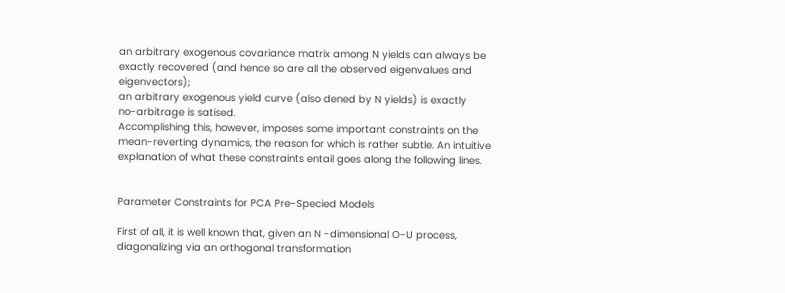an arbitrary exogenous covariance matrix among N yields can always be
exactly recovered (and hence so are all the observed eigenvalues and eigenvectors);
an arbitrary exogenous yield curve (also dened by N yields) is exactly
no-arbitrage is satised.
Accomplishing this, however, imposes some important constraints on the
mean-reverting dynamics, the reason for which is rather subtle. An intuitive
explanation of what these constraints entail goes along the following lines.


Parameter Constraints for PCA Pre-Specied Models

First of all, it is well known that, given an N -dimensional O-U process, diagonalizing via an orthogonal transformation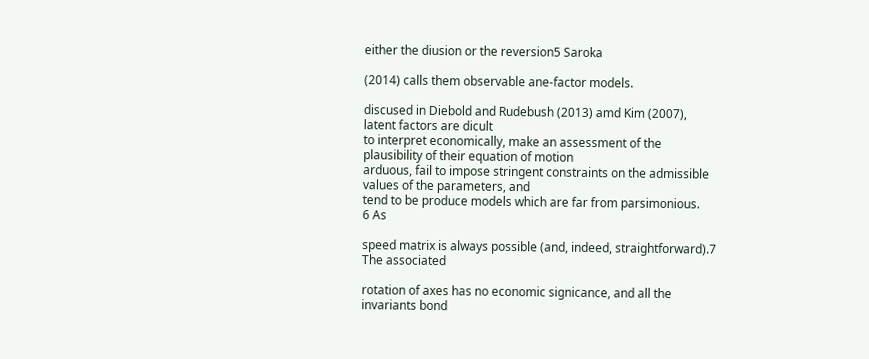either the diusion or the reversion5 Saroka

(2014) calls them observable ane-factor models.

discused in Diebold and Rudebush (2013) amd Kim (2007), latent factors are dicult
to interpret economically, make an assessment of the plausibility of their equation of motion
arduous, fail to impose stringent constraints on the admissible values of the parameters, and
tend to be produce models which are far from parsimonious.
6 As

speed matrix is always possible (and, indeed, straightforward).7 The associated

rotation of axes has no economic signicance, and all the invariants bond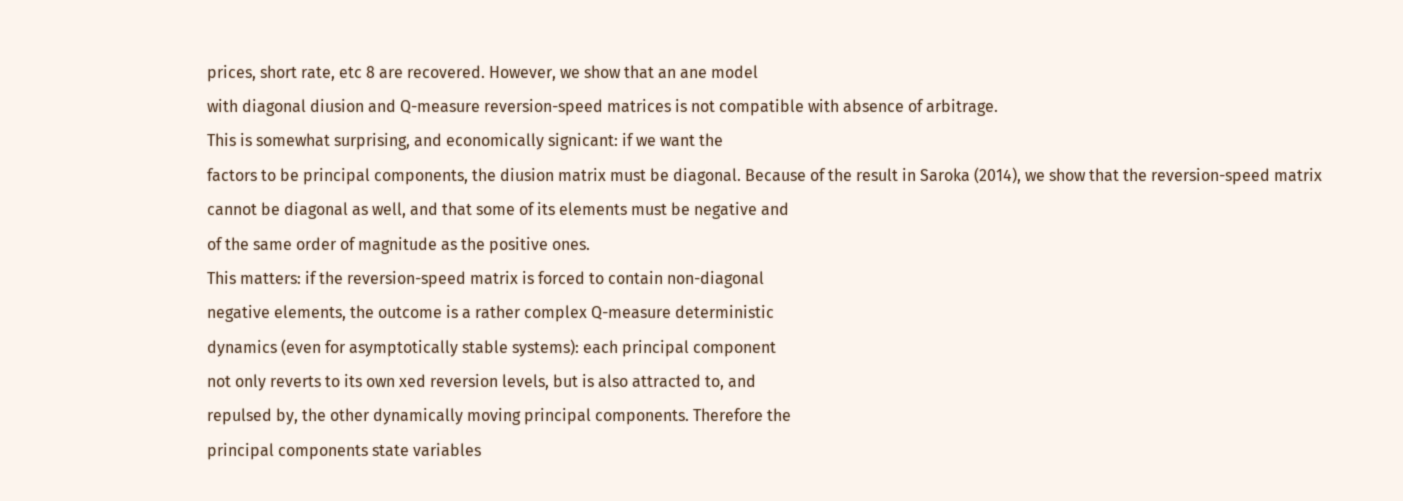prices, short rate, etc 8 are recovered. However, we show that an ane model
with diagonal diusion and Q-measure reversion-speed matrices is not compatible with absence of arbitrage.
This is somewhat surprising, and economically signicant: if we want the
factors to be principal components, the diusion matrix must be diagonal. Because of the result in Saroka (2014), we show that the reversion-speed matrix
cannot be diagonal as well, and that some of its elements must be negative and
of the same order of magnitude as the positive ones.
This matters: if the reversion-speed matrix is forced to contain non-diagonal
negative elements, the outcome is a rather complex Q-measure deterministic
dynamics (even for asymptotically stable systems): each principal component
not only reverts to its own xed reversion levels, but is also attracted to, and
repulsed by, the other dynamically moving principal components. Therefore the
principal components state variables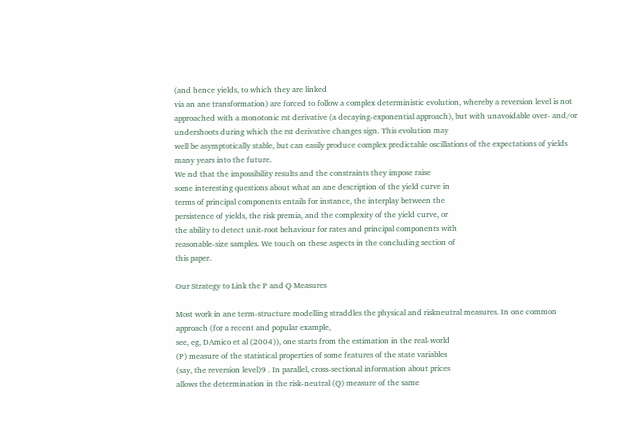(and hence yields, to which they are linked
via an ane transformation) are forced to follow a complex deterministic evolution, whereby a reversion level is not approached with a monotonic rst derivative (a decaying-exponential approach), but with unavoidable over- and/or
undershoots during which the rst derivative changes sign. This evolution may
well be asymptotically stable, but can easily produce complex predictable oscillations of the expectations of yields many years into the future.
We nd that the impossibility results and the constraints they impose raise
some interesting questions about what an ane description of the yield curve in
terms of principal components entails for instance, the interplay between the
persistence of yields, the risk premia, and the complexity of the yield curve, or
the ability to detect unit-root behaviour for rates and principal components with
reasonable-size samples. We touch on these aspects in the concluding section of
this paper.

Our Strategy to Link the P and Q Measures

Most work in ane term-structure modelling straddles the physical and riskneutral measures. In one common approach (for a recent and popular example,
see, eg, DAmico et al (2004)), one starts from the estimation in the real-world
(P) measure of the statistical properties of some features of the state variables
(say, the reversion level)9 . In parallel, cross-sectional information about prices
allows the determination in the risk-neutral (Q) measure of the same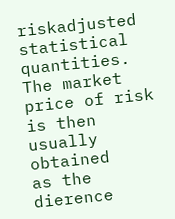riskadjusted statistical quantities. The market price of risk is then usually obtained
as the dierence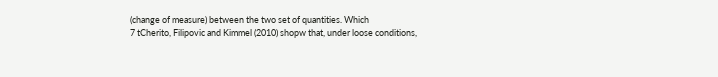(change of measure) between the two set of quantities. Which
7 tCherito, Filipovic and Kimmel (2010) shopw that, under loose conditions,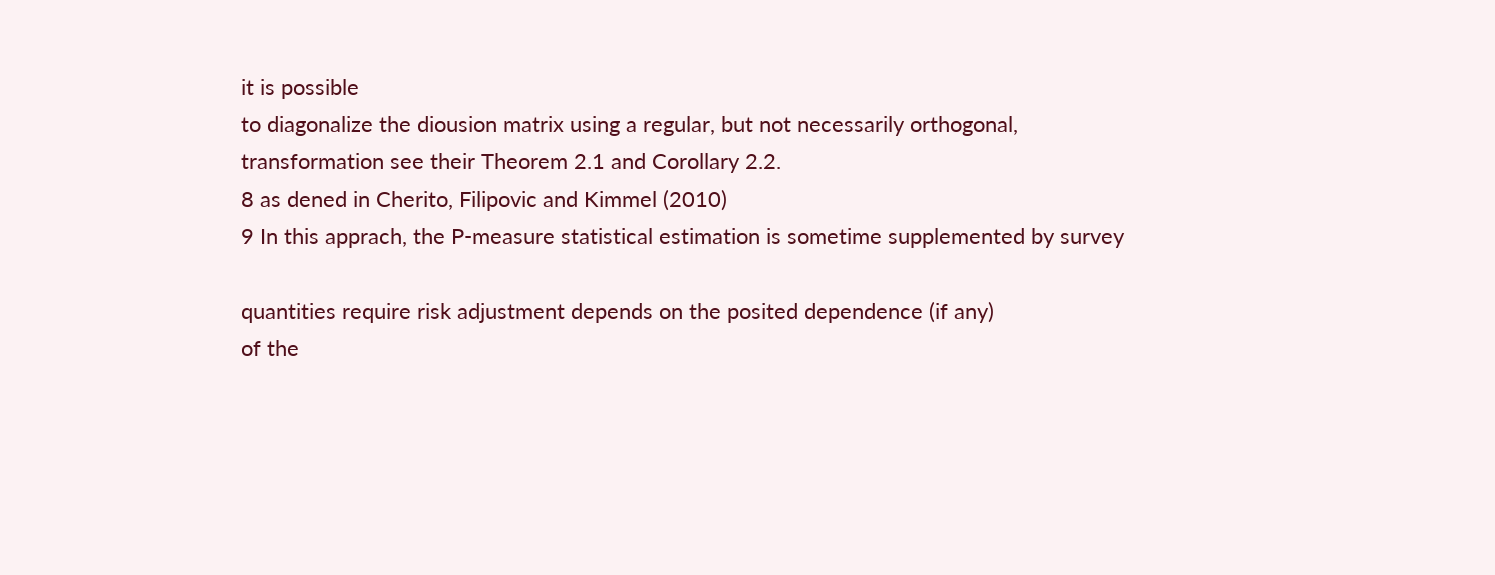it is possible
to diagonalize the diousion matrix using a regular, but not necessarily orthogonal, transformation see their Theorem 2.1 and Corollary 2.2.
8 as dened in Cherito, Filipovic and Kimmel (2010)
9 In this apprach, the P-measure statistical estimation is sometime supplemented by survey

quantities require risk adjustment depends on the posited dependence (if any)
of the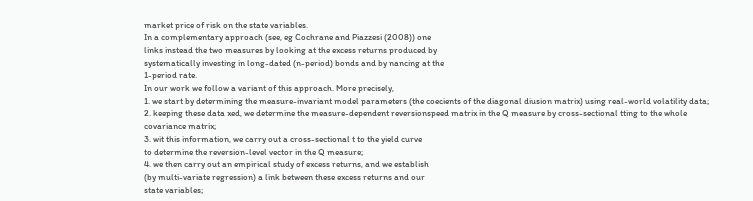market price of risk on the state variables.
In a complementary approach (see, eg Cochrane and Piazzesi (2008)) one
links instead the two measures by looking at the excess returns produced by
systematically investing in long-dated (n-period) bonds and by nancing at the
1-period rate.
In our work we follow a variant of this approach. More precisely,
1. we start by determining the measure-invariant model parameters (the coecients of the diagonal diusion matrix) using real-world volatility data;
2. keeping these data xed, we determine the measure-dependent reversionspeed matrix in the Q measure by cross-sectional tting to the whole
covariance matrix;
3. wit this information, we carry out a cross-sectional t to the yield curve
to determine the reversion-level vector in the Q measure;
4. we then carry out an empirical study of excess returns, and we establish
(by multi-variate regression) a link between these excess returns and our
state variables;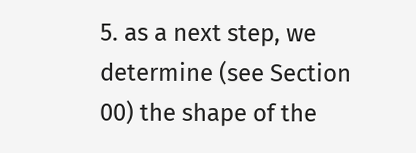5. as a next step, we determine (see Section 00) the shape of the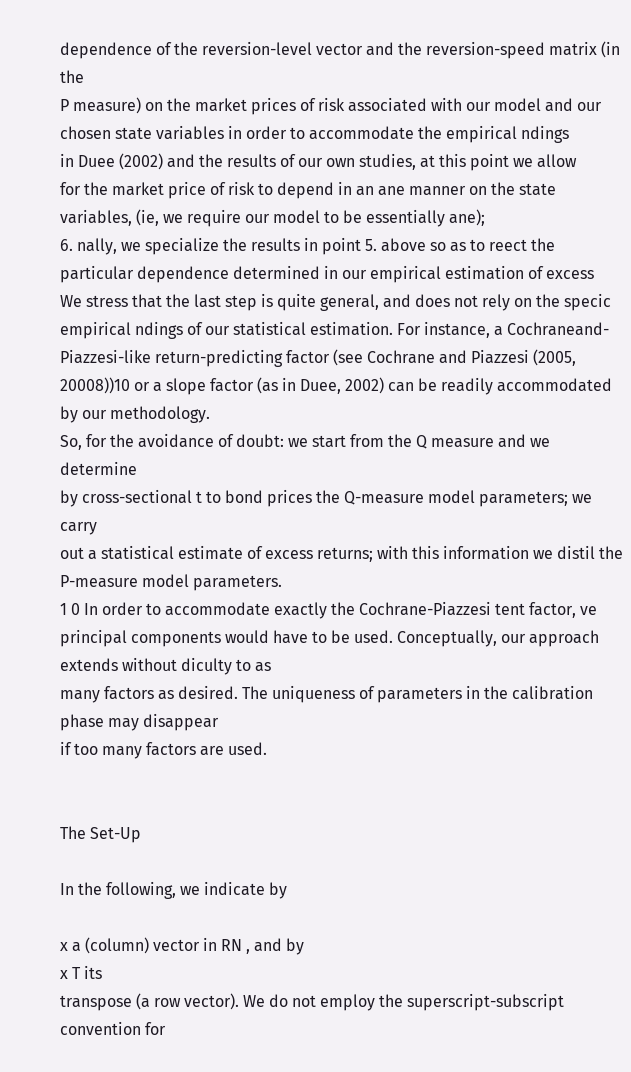dependence of the reversion-level vector and the reversion-speed matrix (in the
P measure) on the market prices of risk associated with our model and our
chosen state variables in order to accommodate the empirical ndings
in Duee (2002) and the results of our own studies, at this point we allow
for the market price of risk to depend in an ane manner on the state
variables, (ie, we require our model to be essentially ane);
6. nally, we specialize the results in point 5. above so as to reect the
particular dependence determined in our empirical estimation of excess
We stress that the last step is quite general, and does not rely on the specic empirical ndings of our statistical estimation. For instance, a Cochraneand-Piazzesi-like return-predicting factor (see Cochrane and Piazzesi (2005,
20008))10 or a slope factor (as in Duee, 2002) can be readily accommodated
by our methodology.
So, for the avoidance of doubt: we start from the Q measure and we determine
by cross-sectional t to bond prices the Q-measure model parameters; we carry
out a statistical estimate of excess returns; with this information we distil the
P-measure model parameters.
1 0 In order to accommodate exactly the Cochrane-Piazzesi tent factor, ve principal components would have to be used. Conceptually, our approach extends without diculty to as
many factors as desired. The uniqueness of parameters in the calibration phase may disappear
if too many factors are used.


The Set-Up

In the following, we indicate by

x a (column) vector in RN , and by
x T its
transpose (a row vector). We do not employ the superscript-subscript convention for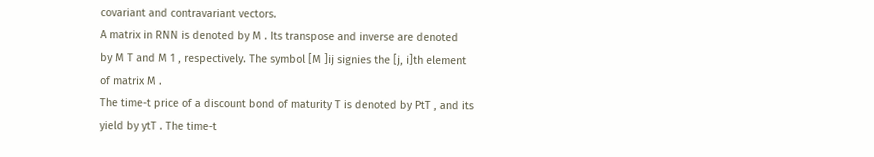covariant and contravariant vectors.
A matrix in RNN is denoted by M . Its transpose and inverse are denoted
by M T and M 1 , respectively. The symbol [M ]ij signies the [j, i]th element
of matrix M .
The time-t price of a discount bond of maturity T is denoted by PtT , and its
yield by ytT . The time-t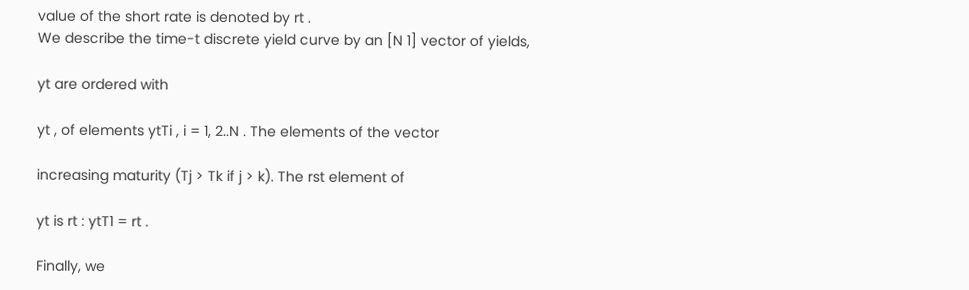value of the short rate is denoted by rt .
We describe the time-t discrete yield curve by an [N 1] vector of yields,

yt are ordered with

yt , of elements ytTi , i = 1, 2..N . The elements of the vector

increasing maturity (Tj > Tk if j > k). The rst element of

yt is rt : ytT1 = rt .

Finally, we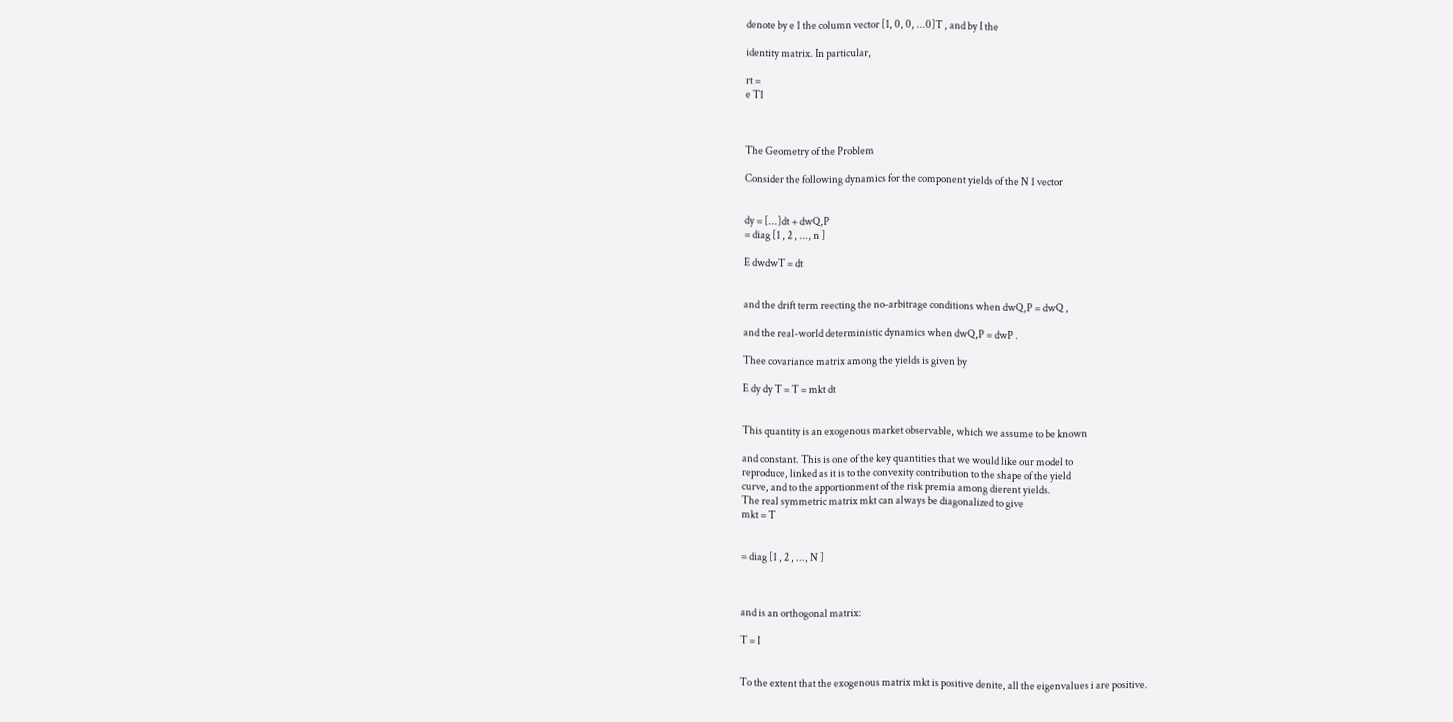denote by e 1 the column vector [1, 0, 0, ...0]T , and by I the

identity matrix. In particular,

rt =
e T1



The Geometry of the Problem

Consider the following dynamics for the component yields of the N 1 vector


dy = [...]dt + dwQ,P
= diag [1 , 2 , ..., n ]

E dwdwT = dt


and the drift term reecting the no-arbitrage conditions when dwQ,P = dwQ ,

and the real-world deterministic dynamics when dwQ,P = dwP .

Thee covariance matrix among the yields is given by

E dy dy T = T = mkt dt


This quantity is an exogenous market observable, which we assume to be known

and constant. This is one of the key quantities that we would like our model to
reproduce, linked as it is to the convexity contribution to the shape of the yield
curve, and to the apportionment of the risk premia among dierent yields.
The real symmetric matrix mkt can always be diagonalized to give
mkt = T


= diag [1 , 2 , ..., N ]



and is an orthogonal matrix:

T = I


To the extent that the exogenous matrix mkt is positive denite, all the eigenvalues i are positive.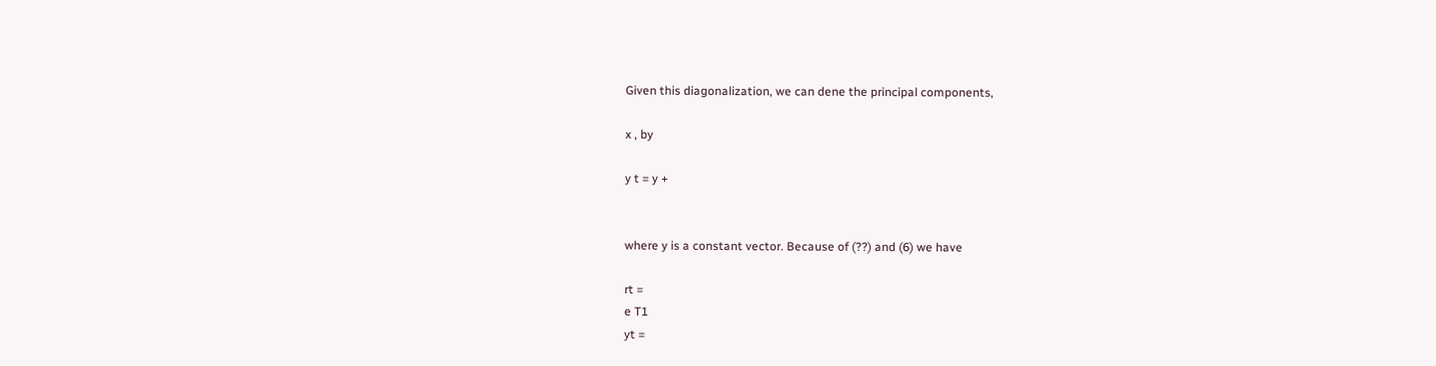Given this diagonalization, we can dene the principal components,

x , by

y t = y +


where y is a constant vector. Because of (??) and (6) we have

rt =
e T1
yt =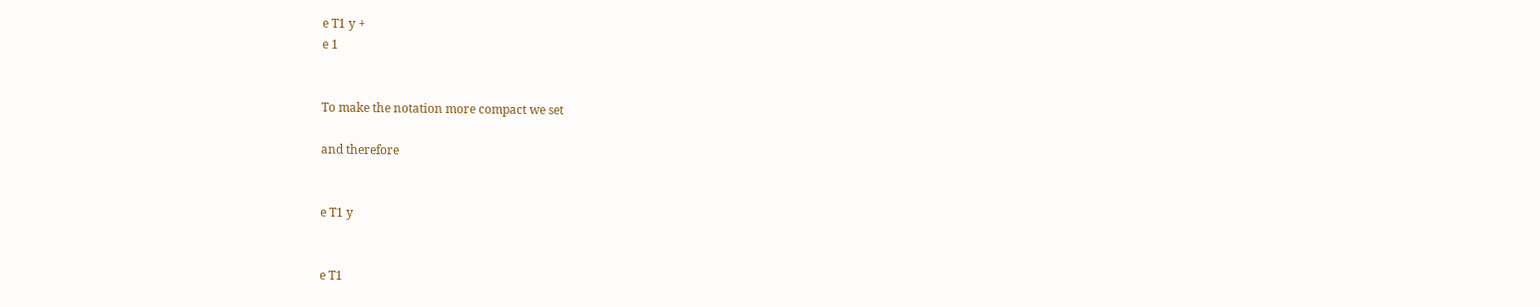e T1 y +
e 1


To make the notation more compact we set

and therefore


e T1 y


e T1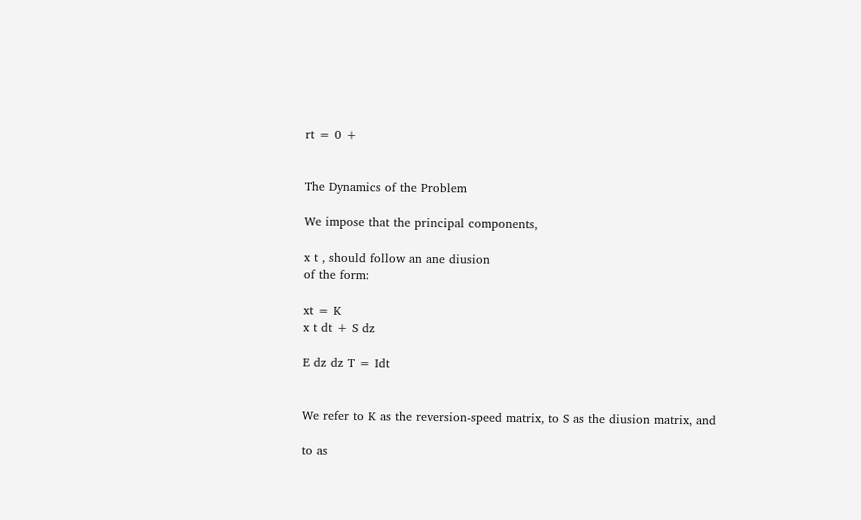rt = 0 +


The Dynamics of the Problem

We impose that the principal components,

x t , should follow an ane diusion
of the form:

xt = K
x t dt + S dz

E dz dz T = Idt


We refer to K as the reversion-speed matrix, to S as the diusion matrix, and

to as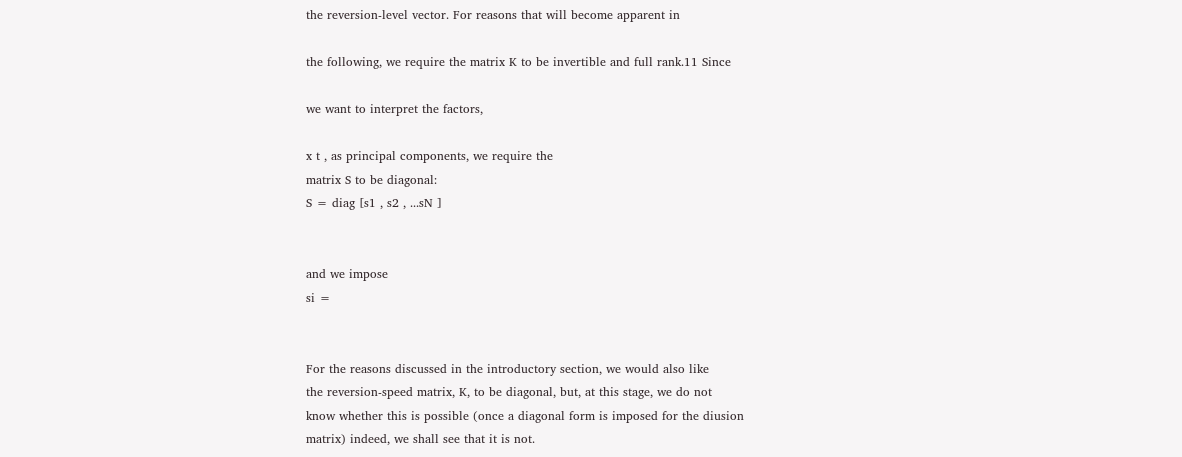the reversion-level vector. For reasons that will become apparent in

the following, we require the matrix K to be invertible and full rank.11 Since

we want to interpret the factors,

x t , as principal components, we require the
matrix S to be diagonal:
S = diag [s1 , s2 , ...sN ]


and we impose
si =


For the reasons discussed in the introductory section, we would also like
the reversion-speed matrix, K, to be diagonal, but, at this stage, we do not
know whether this is possible (once a diagonal form is imposed for the diusion
matrix) indeed, we shall see that it is not.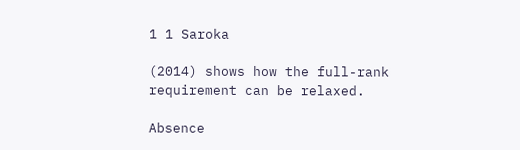1 1 Saroka

(2014) shows how the full-rank requirement can be relaxed.

Absence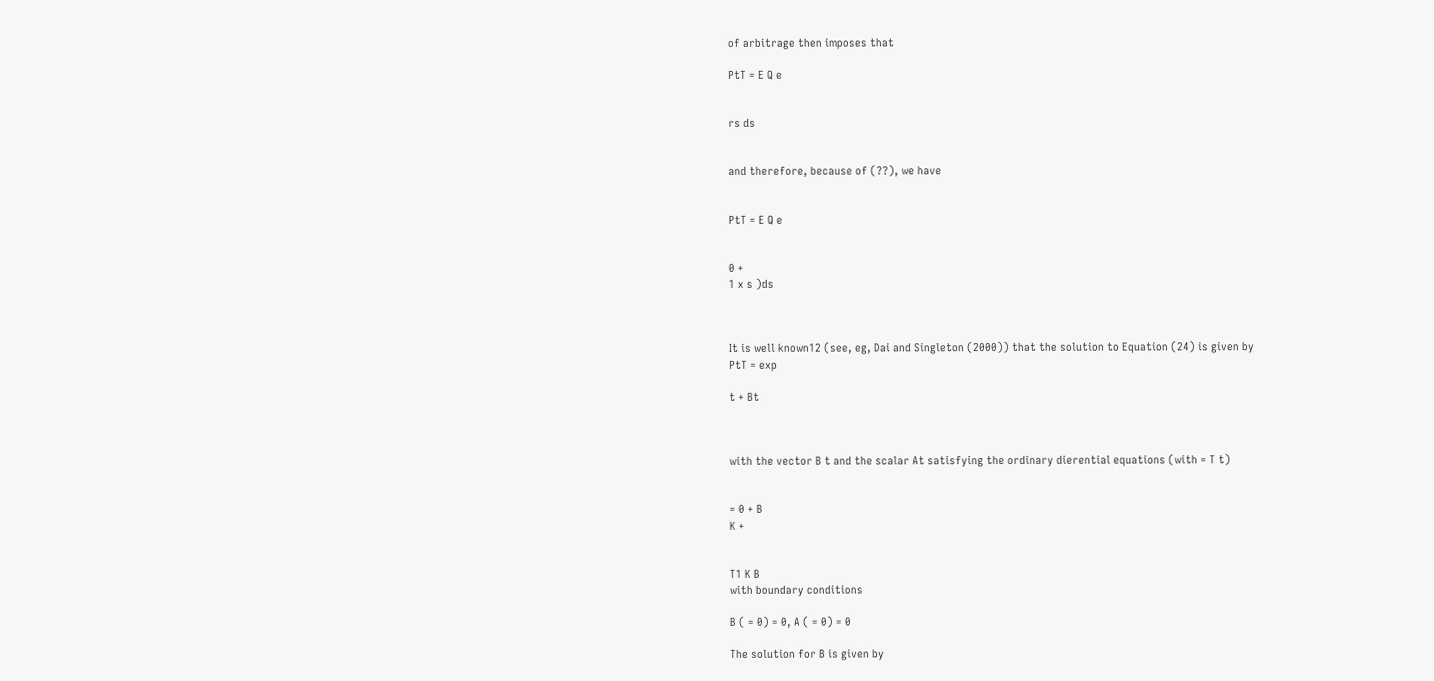of arbitrage then imposes that

PtT = E Q e


rs ds


and therefore, because of (??), we have


PtT = E Q e


0 +
1 x s )ds



It is well known12 (see, eg, Dai and Singleton (2000)) that the solution to Equation (24) is given by
PtT = exp

t + Bt



with the vector B t and the scalar At satisfying the ordinary dierential equations (with = T t)


= 0 + B
K +


T1 K B
with boundary conditions

B ( = 0) = 0, A ( = 0) = 0

The solution for B is given by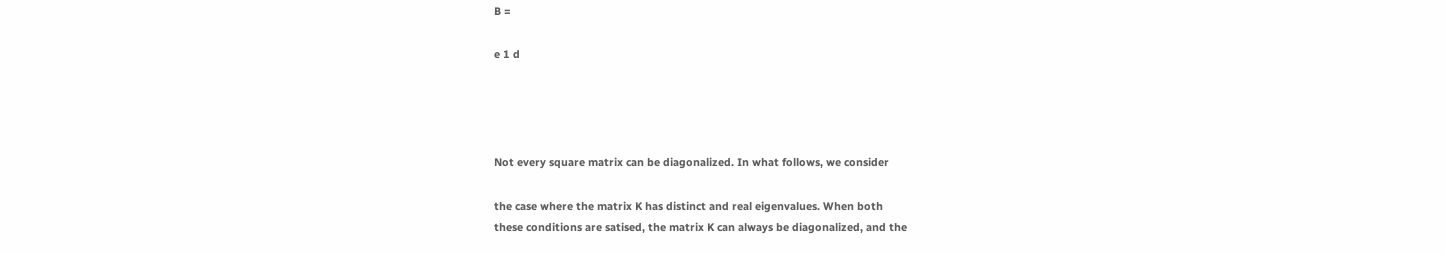B =

e 1 d




Not every square matrix can be diagonalized. In what follows, we consider

the case where the matrix K has distinct and real eigenvalues. When both
these conditions are satised, the matrix K can always be diagonalized, and the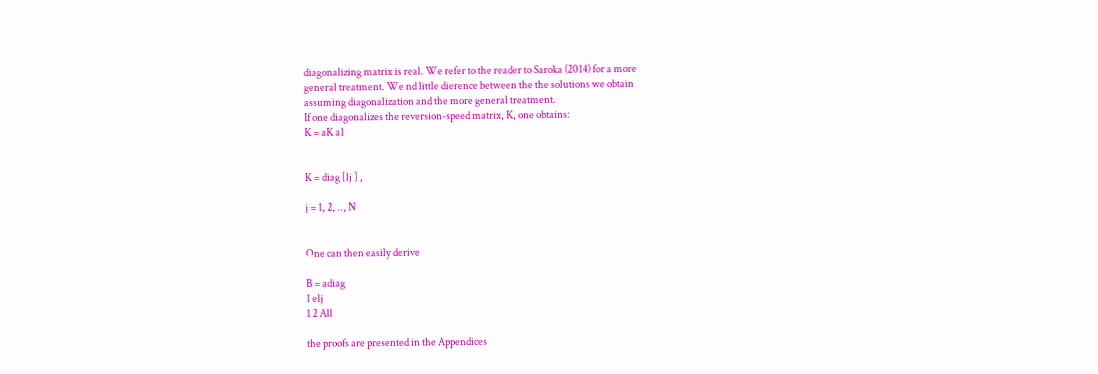diagonalizing matrix is real. We refer to the reader to Saroka (2014) for a more
general treatment. We nd little dierence between the the solutions we obtain
assuming diagonalization and the more general treatment.
If one diagonalizes the reversion-speed matrix, K, one obtains:
K = aK a1


K = diag [lj ] ,

j = 1, 2, .., N


One can then easily derive

B = adiag
1 elj
1 2 All

the proofs are presented in the Appendices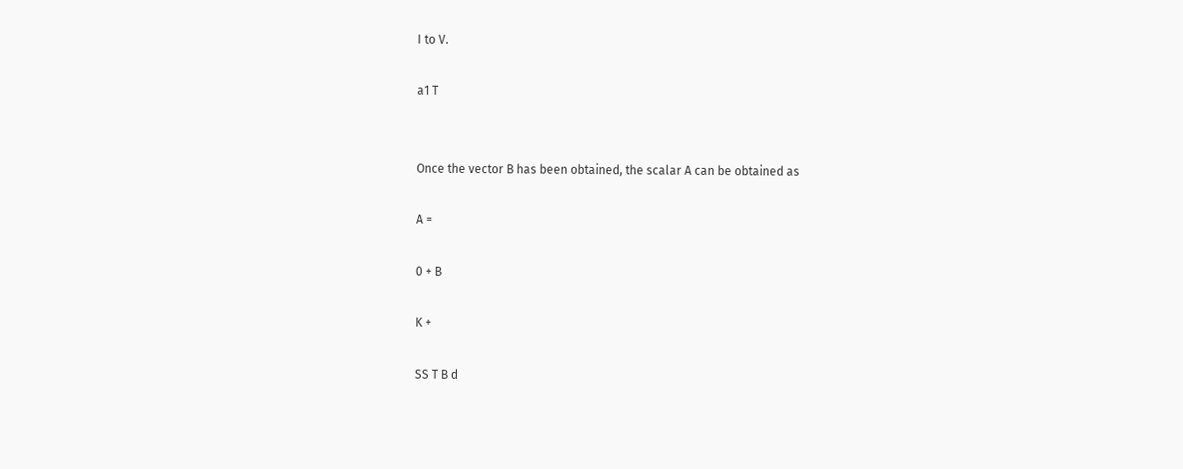I to V.

a1 T


Once the vector B has been obtained, the scalar A can be obtained as

A =

0 + B

K +

SS T B d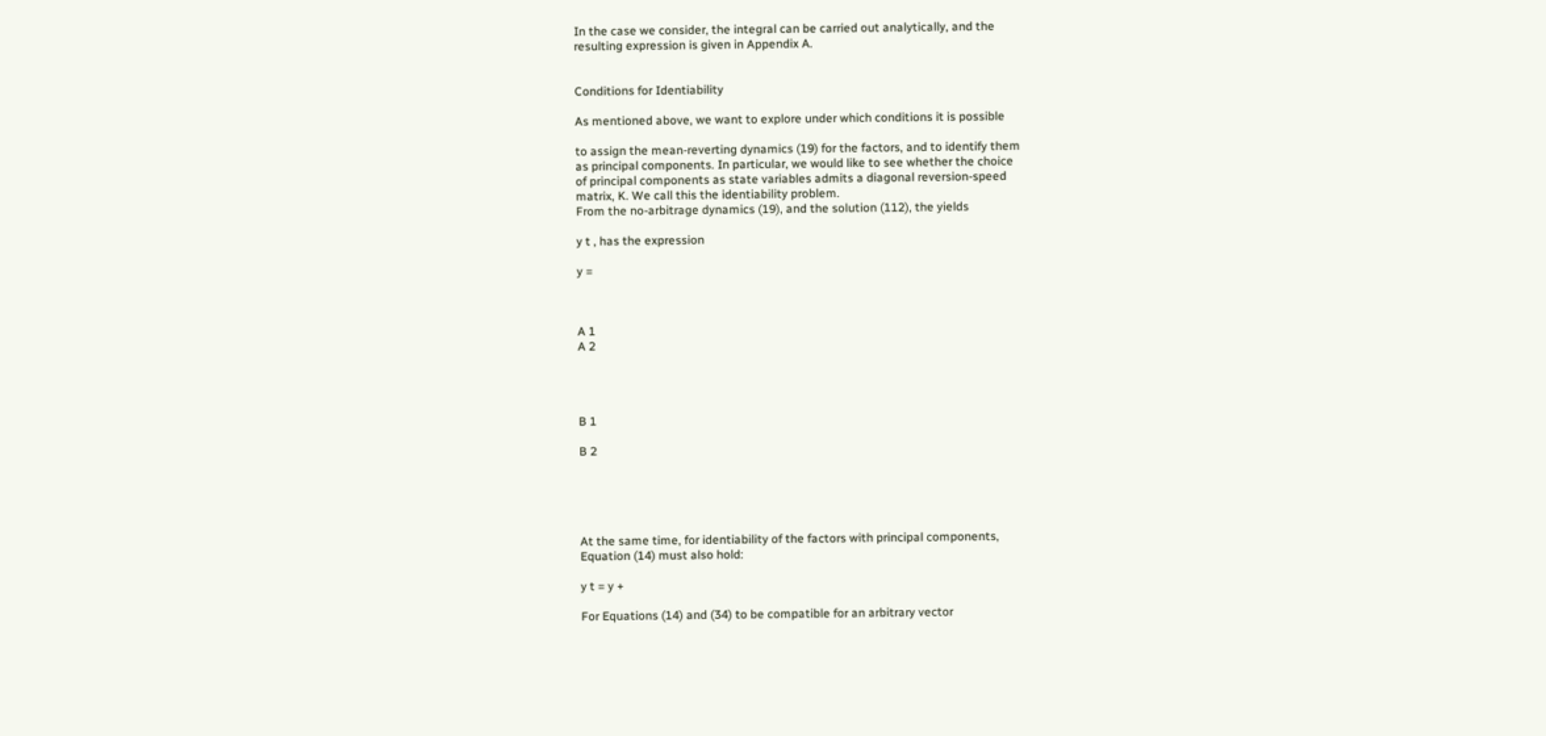In the case we consider, the integral can be carried out analytically, and the
resulting expression is given in Appendix A.


Conditions for Identiability

As mentioned above, we want to explore under which conditions it is possible

to assign the mean-reverting dynamics (19) for the factors, and to identify them
as principal components. In particular, we would like to see whether the choice
of principal components as state variables admits a diagonal reversion-speed
matrix, K. We call this the identiability problem.
From the no-arbitrage dynamics (19), and the solution (112), the yields

y t , has the expression

y =



A 1
A 2




B 1

B 2





At the same time, for identiability of the factors with principal components,
Equation (14) must also hold:

y t = y +

For Equations (14) and (34) to be compatible for an arbitrary vector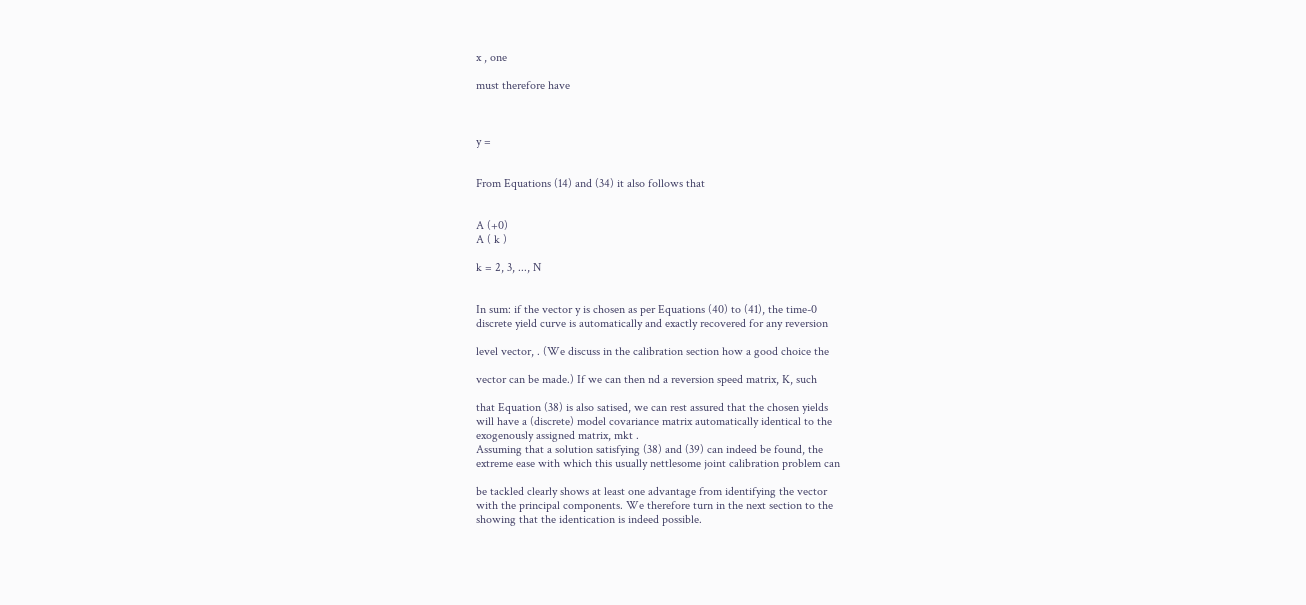x , one

must therefore have



y =


From Equations (14) and (34) it also follows that


A (+0)
A ( k )

k = 2, 3, ..., N


In sum: if the vector y is chosen as per Equations (40) to (41), the time-0
discrete yield curve is automatically and exactly recovered for any reversion

level vector, . (We discuss in the calibration section how a good choice the

vector can be made.) If we can then nd a reversion speed matrix, K, such

that Equation (38) is also satised, we can rest assured that the chosen yields
will have a (discrete) model covariance matrix automatically identical to the
exogenously assigned matrix, mkt .
Assuming that a solution satisfying (38) and (39) can indeed be found, the
extreme ease with which this usually nettlesome joint calibration problem can

be tackled clearly shows at least one advantage from identifying the vector
with the principal components. We therefore turn in the next section to the
showing that the identication is indeed possible.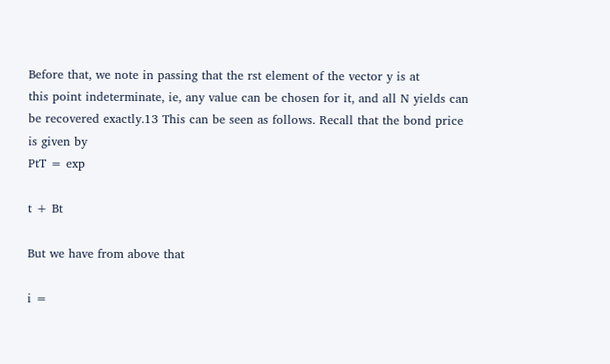Before that, we note in passing that the rst element of the vector y is at
this point indeterminate, ie, any value can be chosen for it, and all N yields can
be recovered exactly.13 This can be seen as follows. Recall that the bond price
is given by
PtT = exp

t + Bt

But we have from above that

i =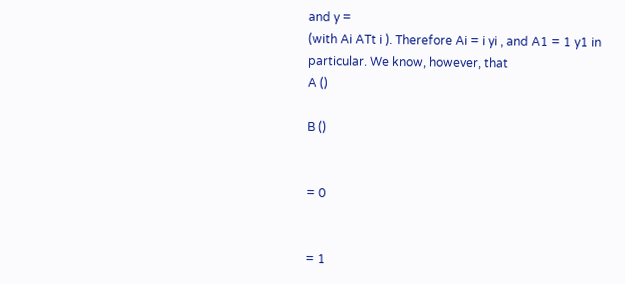and y =
(with Ai ATt i ). Therefore Ai = i yi , and A1 = 1 y1 in
particular. We know, however, that
A ()

B ()


= 0


= 1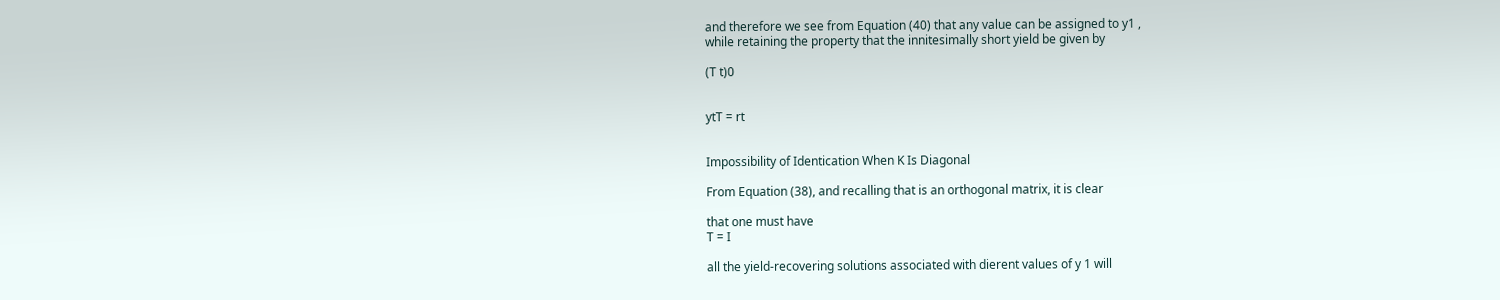and therefore we see from Equation (40) that any value can be assigned to y1 ,
while retaining the property that the innitesimally short yield be given by

(T t)0


ytT = rt


Impossibility of Identication When K Is Diagonal

From Equation (38), and recalling that is an orthogonal matrix, it is clear

that one must have
T = I

all the yield-recovering solutions associated with dierent values of y 1 will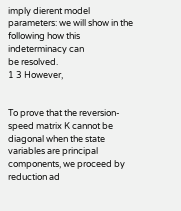imply dierent model parameters: we will show in the following how this indeterminacy can
be resolved.
1 3 However,


To prove that the reversion-speed matrix K cannot be diagonal when the state
variables are principal components, we proceed by reduction ad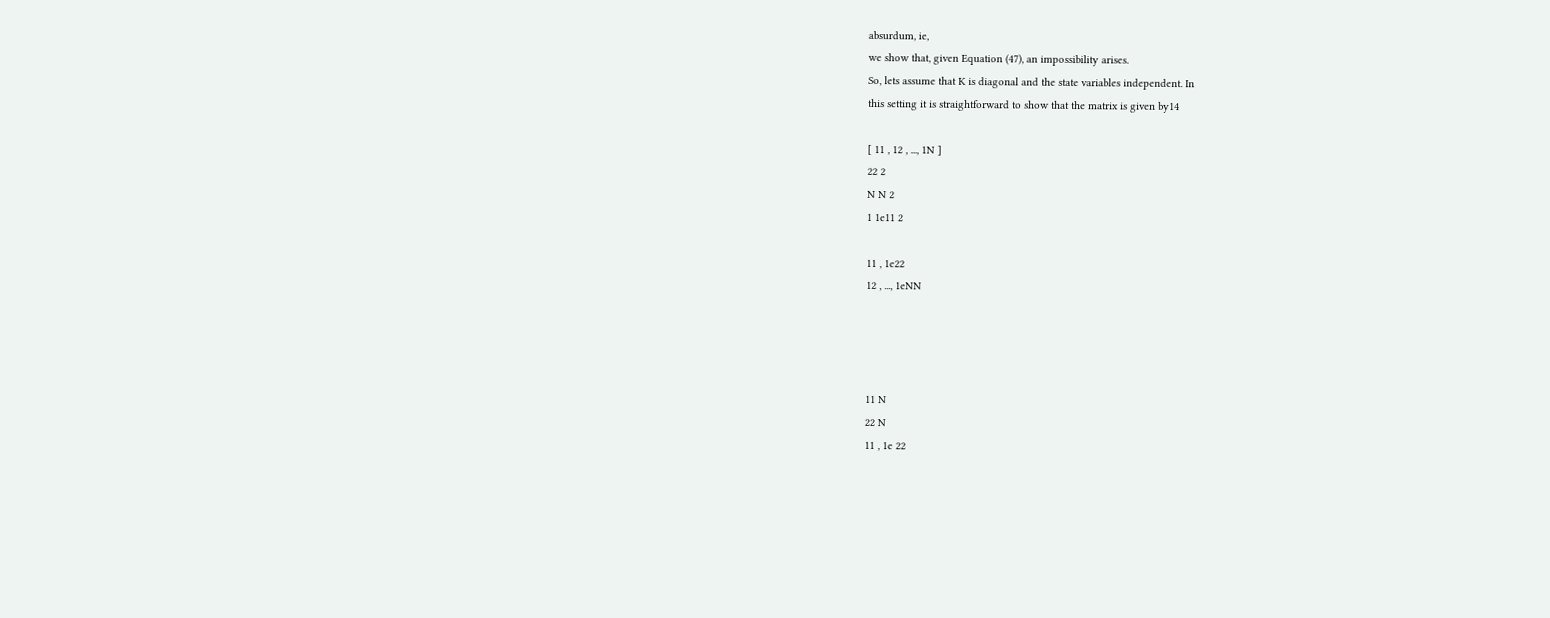absurdum, ie,
we show that, given Equation (47), an impossibility arises.
So, lets assume that K is diagonal and the state variables independent. In
this setting it is straightforward to show that the matrix is given by14

[ 11 , 12 , ..., 1N ]
22 2
N N 2
1 1e11 2

11 , 1e22
12 , ..., 1eNN




11 N
22 N
11 , 1e 22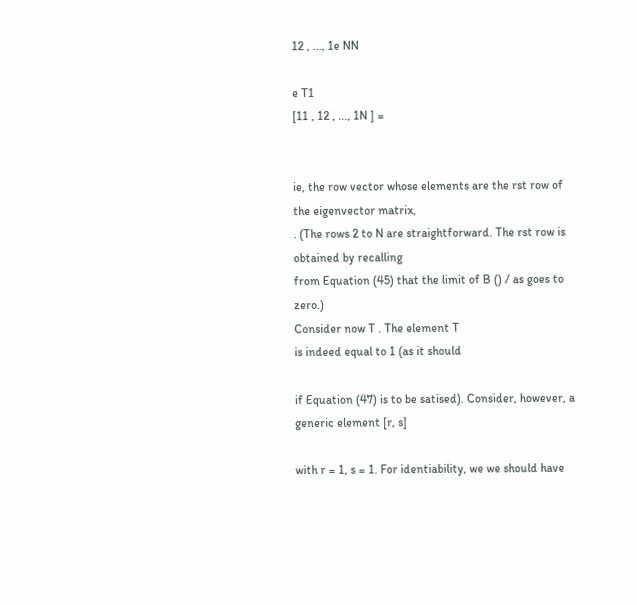12 , ..., 1e NN

e T1
[11 , 12 , ..., 1N ] =


ie, the row vector whose elements are the rst row of the eigenvector matrix,
. (The rows 2 to N are straightforward. The rst row is obtained by recalling
from Equation (45) that the limit of B () / as goes to zero.)
Consider now T . The element T
is indeed equal to 1 (as it should

if Equation (47) is to be satised). Consider, however, a generic element [r, s]

with r = 1, s = 1. For identiability, we we should have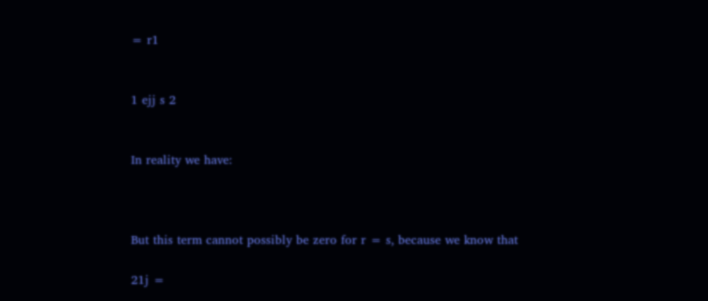= r1


1 ejj s 2


In reality we have:



But this term cannot possibly be zero for r = s, because we know that

21j =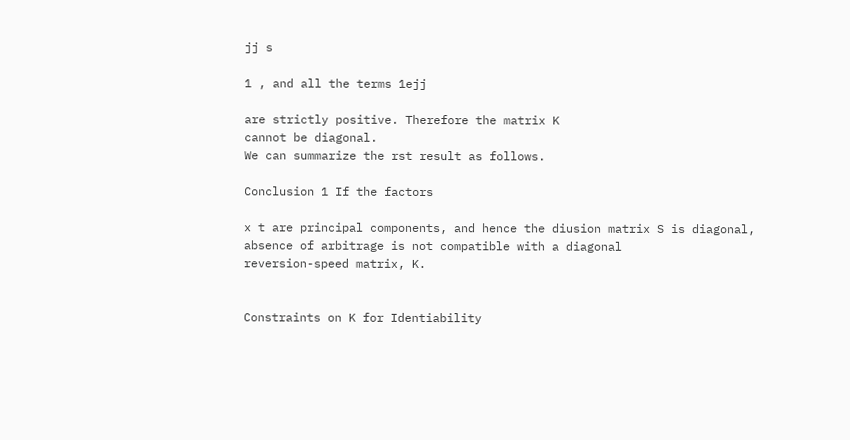jj s

1 , and all the terms 1ejj

are strictly positive. Therefore the matrix K
cannot be diagonal.
We can summarize the rst result as follows.

Conclusion 1 If the factors

x t are principal components, and hence the diusion matrix S is diagonal, absence of arbitrage is not compatible with a diagonal
reversion-speed matrix, K.


Constraints on K for Identiability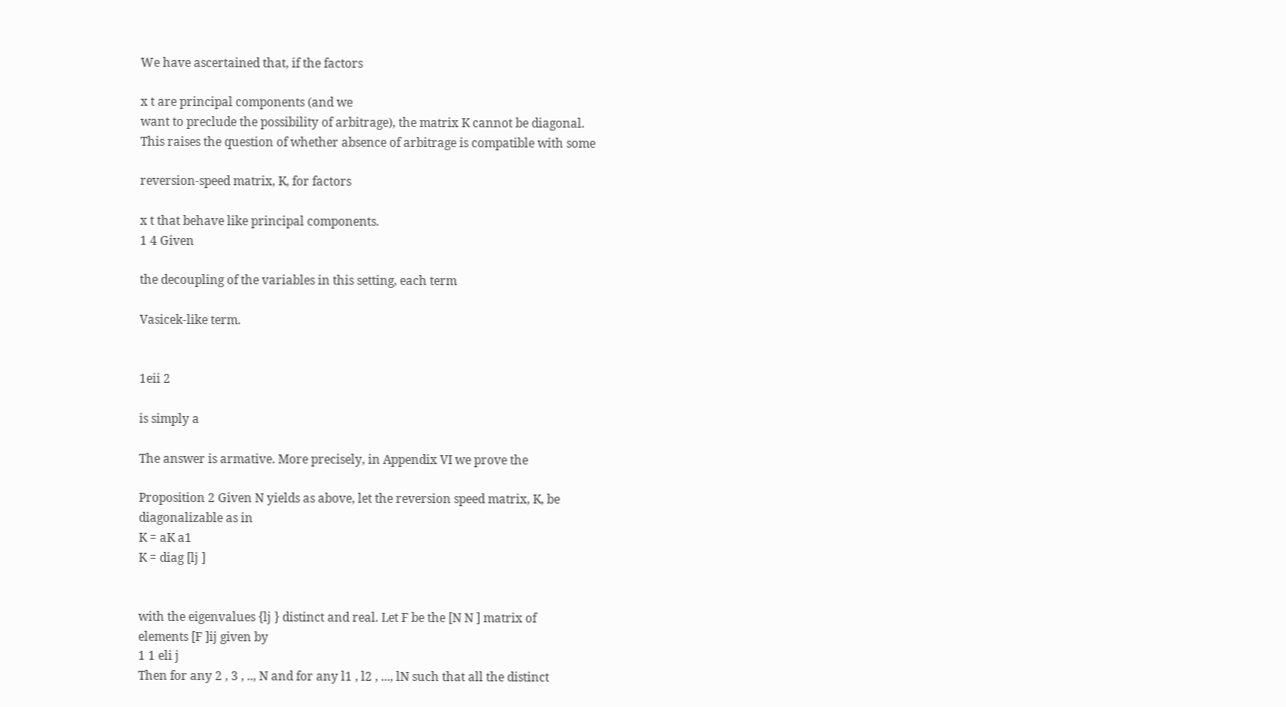We have ascertained that, if the factors

x t are principal components (and we
want to preclude the possibility of arbitrage), the matrix K cannot be diagonal.
This raises the question of whether absence of arbitrage is compatible with some

reversion-speed matrix, K, for factors

x t that behave like principal components.
1 4 Given

the decoupling of the variables in this setting, each term

Vasicek-like term.


1eii 2

is simply a

The answer is armative. More precisely, in Appendix VI we prove the

Proposition 2 Given N yields as above, let the reversion speed matrix, K, be
diagonalizable as in
K = aK a1
K = diag [lj ]


with the eigenvalues {lj } distinct and real. Let F be the [N N ] matrix of
elements [F ]ij given by
1 1 eli j
Then for any 2 , 3 , .., N and for any l1 , l2 , ..., lN such that all the distinct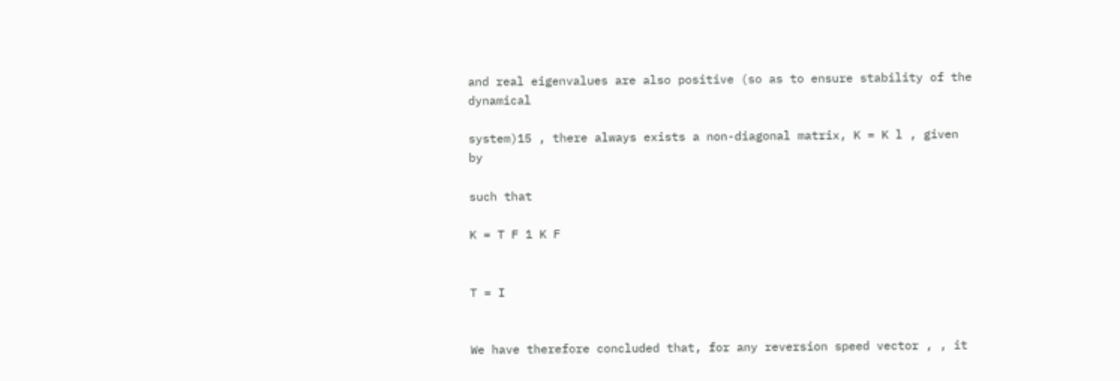and real eigenvalues are also positive (so as to ensure stability of the dynamical

system)15 , there always exists a non-diagonal matrix, K = K l , given by

such that

K = T F 1 K F


T = I


We have therefore concluded that, for any reversion speed vector , , it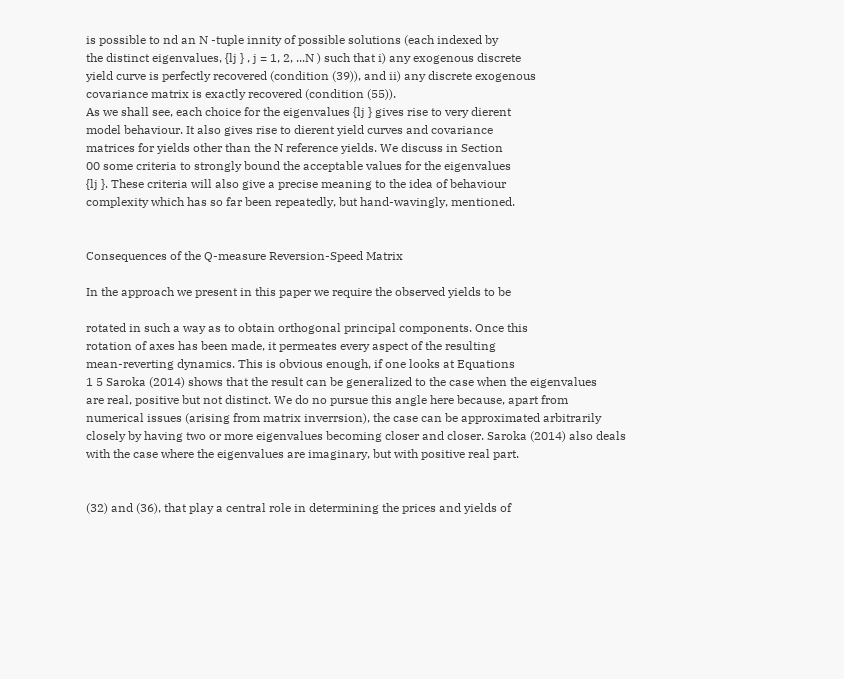is possible to nd an N -tuple innity of possible solutions (each indexed by
the distinct eigenvalues, {lj } , j = 1, 2, ...N ) such that i) any exogenous discrete
yield curve is perfectly recovered (condition (39)), and ii) any discrete exogenous
covariance matrix is exactly recovered (condition (55)).
As we shall see, each choice for the eigenvalues {lj } gives rise to very dierent
model behaviour. It also gives rise to dierent yield curves and covariance
matrices for yields other than the N reference yields. We discuss in Section
00 some criteria to strongly bound the acceptable values for the eigenvalues
{lj }. These criteria will also give a precise meaning to the idea of behaviour
complexity which has so far been repeatedly, but hand-wavingly, mentioned.


Consequences of the Q-measure Reversion-Speed Matrix

In the approach we present in this paper we require the observed yields to be

rotated in such a way as to obtain orthogonal principal components. Once this
rotation of axes has been made, it permeates every aspect of the resulting
mean-reverting dynamics. This is obvious enough, if one looks at Equations
1 5 Saroka (2014) shows that the result can be generalized to the case when the eigenvalues
are real, positive but not distinct. We do no pursue this angle here because, apart from
numerical issues (arising from matrix inverrsion), the case can be approximated arbitrarily
closely by having two or more eigenvalues becoming closer and closer. Saroka (2014) also deals
with the case where the eigenvalues are imaginary, but with positive real part.


(32) and (36), that play a central role in determining the prices and yields of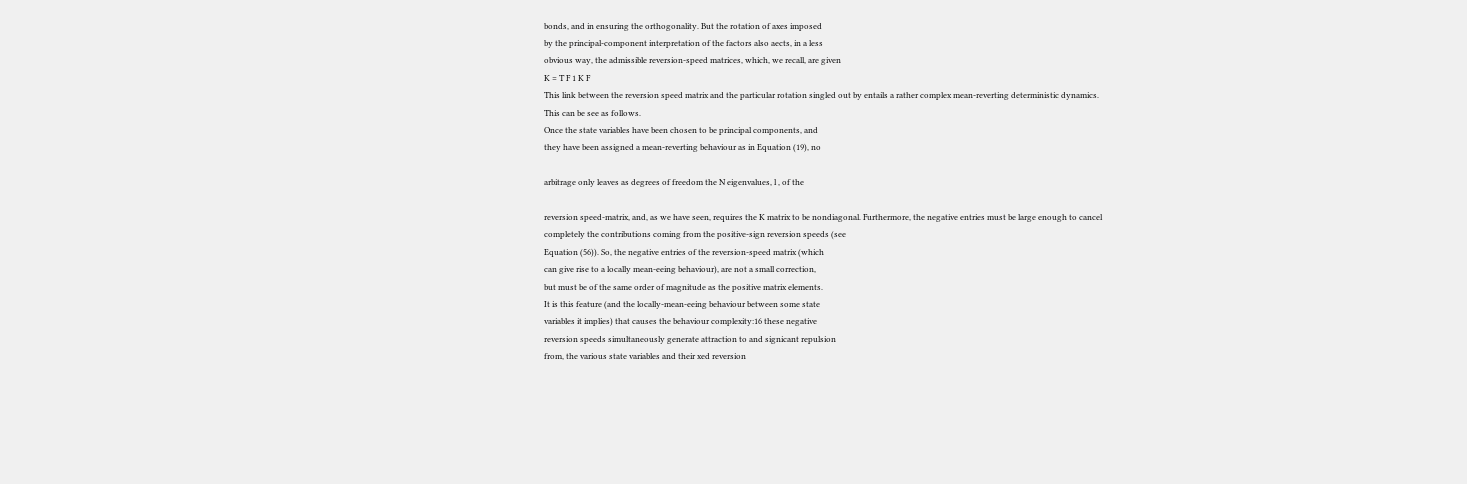bonds, and in ensuring the orthogonality. But the rotation of axes imposed
by the principal-component interpretation of the factors also aects, in a less
obvious way, the admissible reversion-speed matrices, which, we recall, are given
K = T F 1 K F
This link between the reversion speed matrix and the particular rotation singled out by entails a rather complex mean-reverting deterministic dynamics.
This can be see as follows.
Once the state variables have been chosen to be principal components, and
they have been assigned a mean-reverting behaviour as in Equation (19), no

arbitrage only leaves as degrees of freedom the N eigenvalues, l , of the

reversion speed-matrix, and, as we have seen, requires the K matrix to be nondiagonal. Furthermore, the negative entries must be large enough to cancel
completely the contributions coming from the positive-sign reversion speeds (see
Equation (56)). So, the negative entries of the reversion-speed matrix (which
can give rise to a locally mean-eeing behaviour), are not a small correction,
but must be of the same order of magnitude as the positive matrix elements.
It is this feature (and the locally-mean-eeing behaviour between some state
variables it implies) that causes the behaviour complexity:16 these negative
reversion speeds simultaneously generate attraction to and signicant repulsion
from, the various state variables and their xed reversion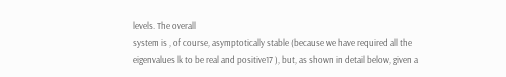levels. The overall
system is , of course, asymptotically stable (because we have required all the
eigenvalues lk to be real and positive17 ), but, as shown in detail below, given a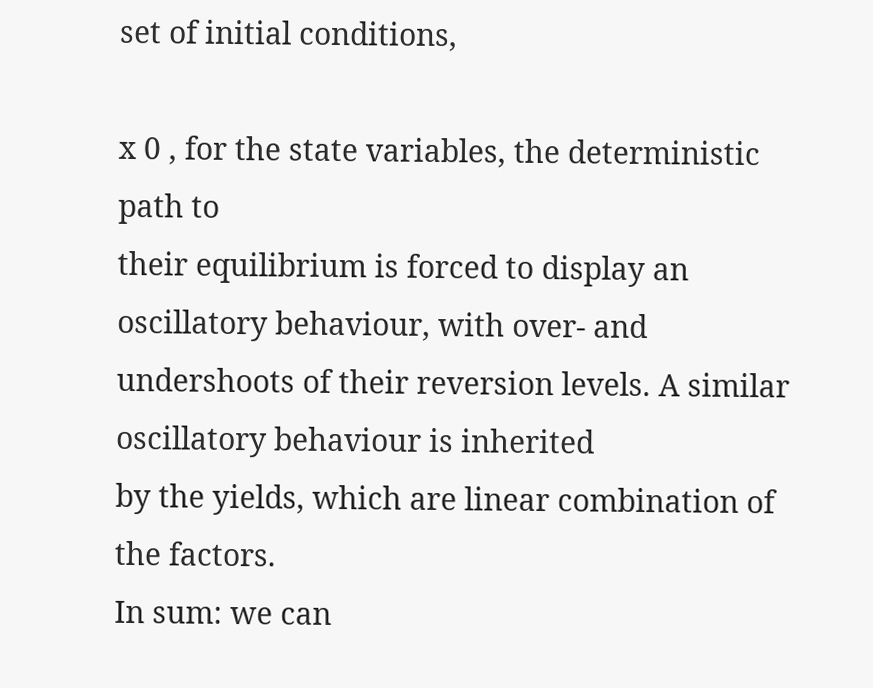set of initial conditions,

x 0 , for the state variables, the deterministic path to
their equilibrium is forced to display an oscillatory behaviour, with over- and
undershoots of their reversion levels. A similar oscillatory behaviour is inherited
by the yields, which are linear combination of the factors.
In sum: we can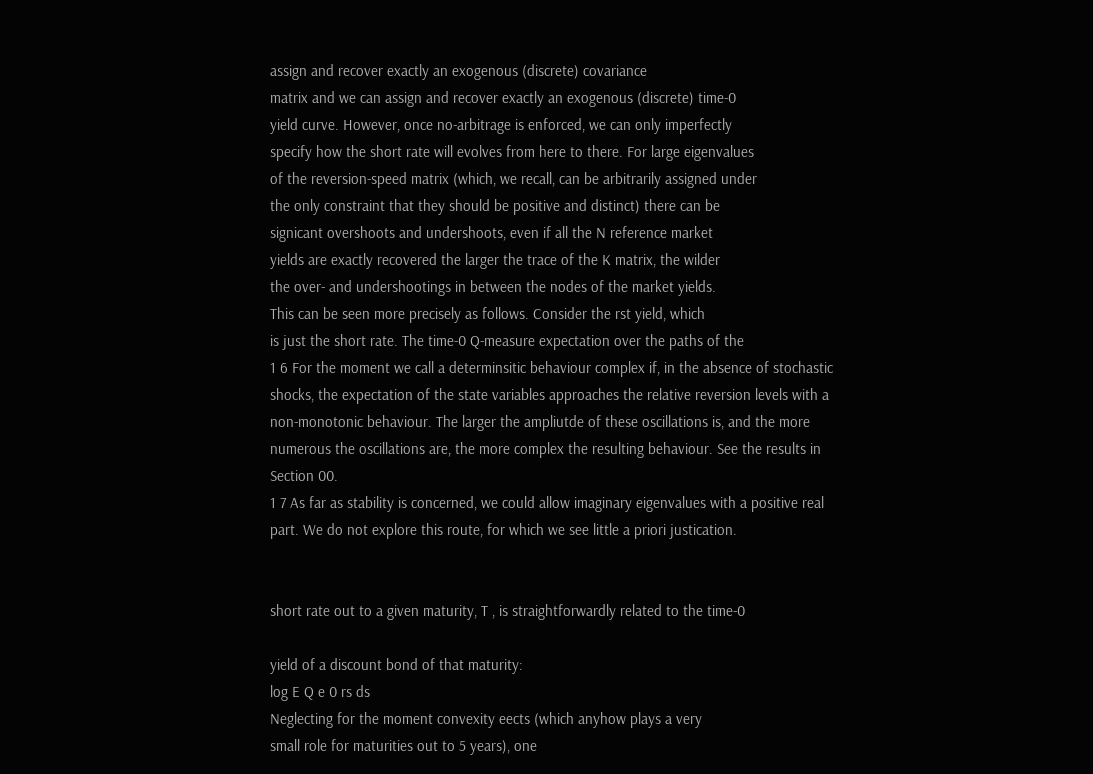assign and recover exactly an exogenous (discrete) covariance
matrix and we can assign and recover exactly an exogenous (discrete) time-0
yield curve. However, once no-arbitrage is enforced, we can only imperfectly
specify how the short rate will evolves from here to there. For large eigenvalues
of the reversion-speed matrix (which, we recall, can be arbitrarily assigned under
the only constraint that they should be positive and distinct) there can be
signicant overshoots and undershoots, even if all the N reference market
yields are exactly recovered the larger the trace of the K matrix, the wilder
the over- and undershootings in between the nodes of the market yields.
This can be seen more precisely as follows. Consider the rst yield, which
is just the short rate. The time-0 Q-measure expectation over the paths of the
1 6 For the moment we call a determinsitic behaviour complex if, in the absence of stochastic
shocks, the expectation of the state variables approaches the relative reversion levels with a
non-monotonic behaviour. The larger the ampliutde of these oscillations is, and the more
numerous the oscillations are, the more complex the resulting behaviour. See the results in
Section 00.
1 7 As far as stability is concerned, we could allow imaginary eigenvalues with a positive real
part. We do not explore this route, for which we see little a priori justication.


short rate out to a given maturity, T , is straightforwardly related to the time-0

yield of a discount bond of that maturity:
log E Q e 0 rs ds
Neglecting for the moment convexity eects (which anyhow plays a very
small role for maturities out to 5 years), one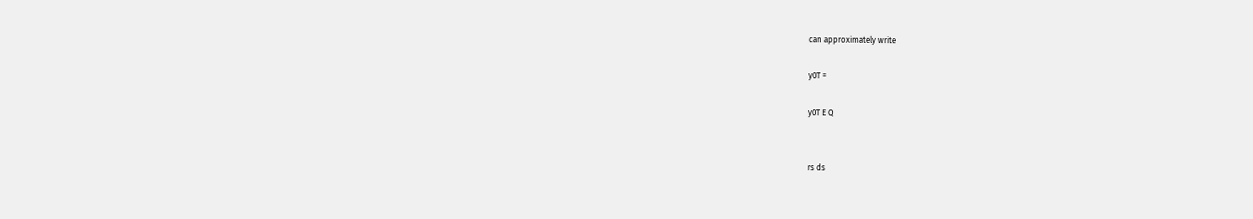can approximately write

y0T =

y0T E Q


rs ds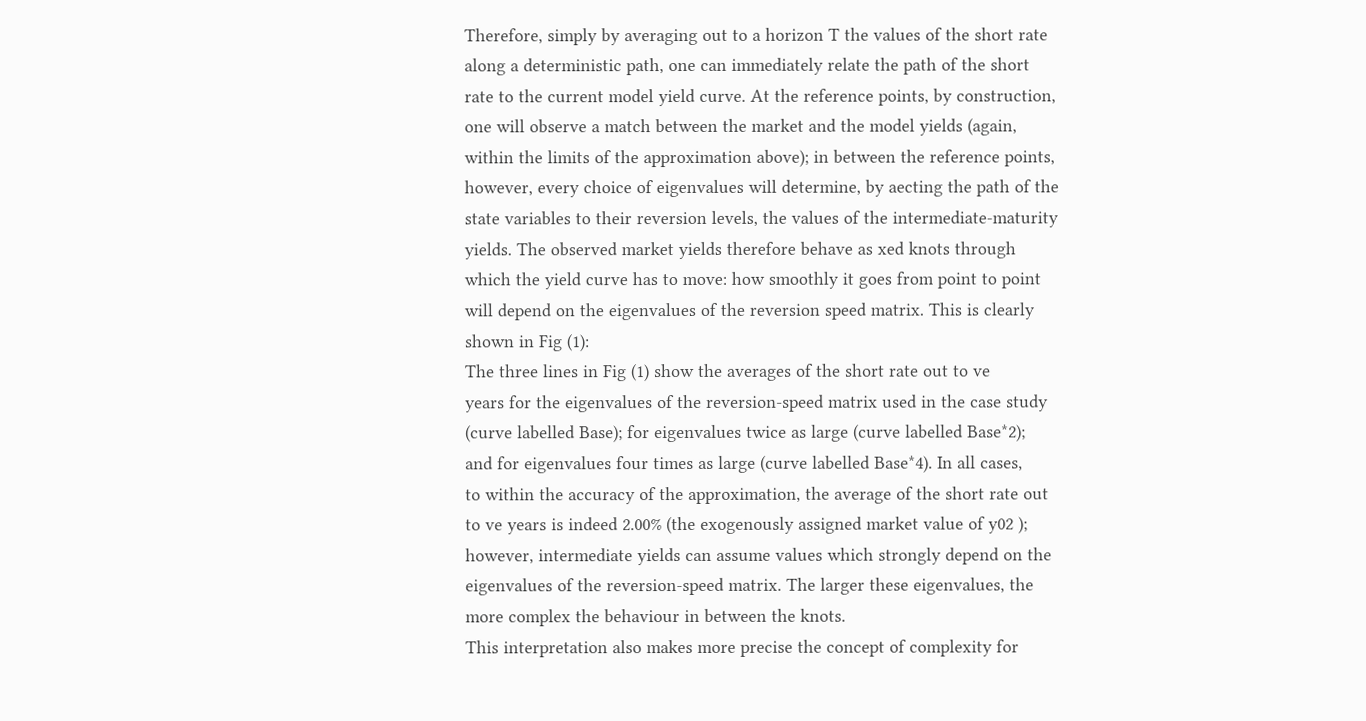Therefore, simply by averaging out to a horizon T the values of the short rate
along a deterministic path, one can immediately relate the path of the short
rate to the current model yield curve. At the reference points, by construction,
one will observe a match between the market and the model yields (again,
within the limits of the approximation above); in between the reference points,
however, every choice of eigenvalues will determine, by aecting the path of the
state variables to their reversion levels, the values of the intermediate-maturity
yields. The observed market yields therefore behave as xed knots through
which the yield curve has to move: how smoothly it goes from point to point
will depend on the eigenvalues of the reversion speed matrix. This is clearly
shown in Fig (1):
The three lines in Fig (1) show the averages of the short rate out to ve
years for the eigenvalues of the reversion-speed matrix used in the case study
(curve labelled Base); for eigenvalues twice as large (curve labelled Base*2);
and for eigenvalues four times as large (curve labelled Base*4). In all cases,
to within the accuracy of the approximation, the average of the short rate out
to ve years is indeed 2.00% (the exogenously assigned market value of y02 );
however, intermediate yields can assume values which strongly depend on the
eigenvalues of the reversion-speed matrix. The larger these eigenvalues, the
more complex the behaviour in between the knots.
This interpretation also makes more precise the concept of complexity for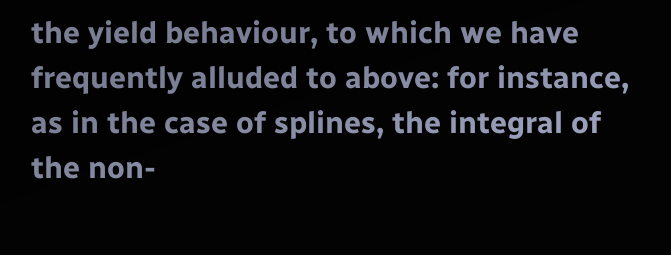the yield behaviour, to which we have frequently alluded to above: for instance,
as in the case of splines, the integral of the non-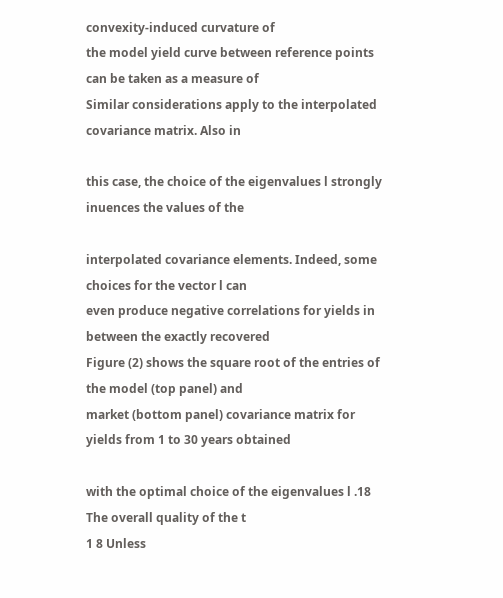convexity-induced curvature of
the model yield curve between reference points can be taken as a measure of
Similar considerations apply to the interpolated covariance matrix. Also in

this case, the choice of the eigenvalues l strongly inuences the values of the

interpolated covariance elements. Indeed, some choices for the vector l can
even produce negative correlations for yields in between the exactly recovered
Figure (2) shows the square root of the entries of the model (top panel) and
market (bottom panel) covariance matrix for yields from 1 to 30 years obtained

with the optimal choice of the eigenvalues l .18 The overall quality of the t
1 8 Unless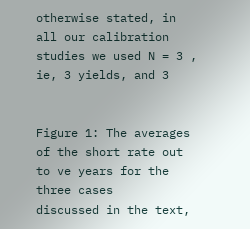otherwise stated, in all our calibration studies we used N = 3 , ie, 3 yields, and 3


Figure 1: The averages of the short rate out to ve years for the three cases
discussed in the text,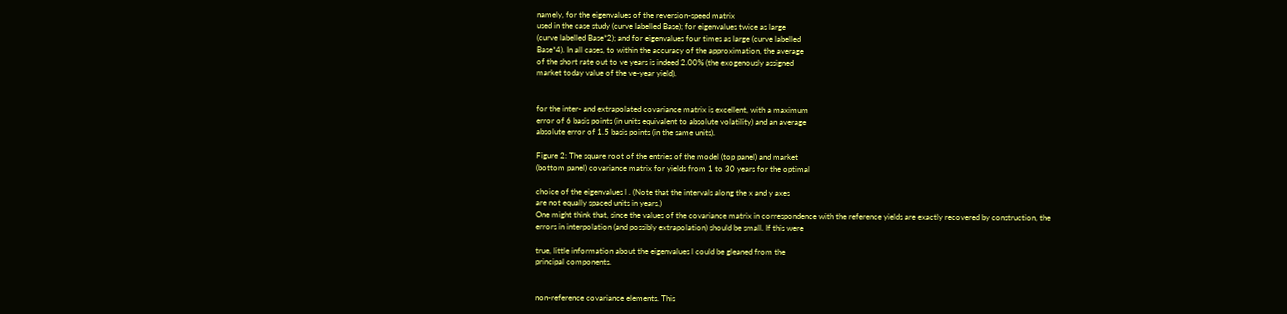namely, for the eigenvalues of the reversion-speed matrix
used in the case study (curve labelled Base); for eigenvalues twice as large
(curve labelled Base*2); and for eigenvalues four times as large (curve labelled
Base*4). In all cases, to within the accuracy of the approximation, the average
of the short rate out to ve years is indeed 2.00% (the exogenously assigned
market today value of the ve-year yield).


for the inter- and extrapolated covariance matrix is excellent, with a maximum
error of 6 basis points (in units equivalent to absolute volatility) and an average
absolute error of 1.5 basis points (in the same units).

Figure 2: The square root of the entries of the model (top panel) and market
(bottom panel) covariance matrix for yields from 1 to 30 years for the optimal

choice of the eigenvalues l . (Note that the intervals along the x and y axes
are not equally spaced units in years.)
One might think that, since the values of the covariance matrix in correspondence with the reference yields are exactly recovered by construction, the
errors in interpolation (and possibly extrapolation) should be small. If this were

true, little information about the eigenvalues l could be gleaned from the
principal components.


non-reference covariance elements. This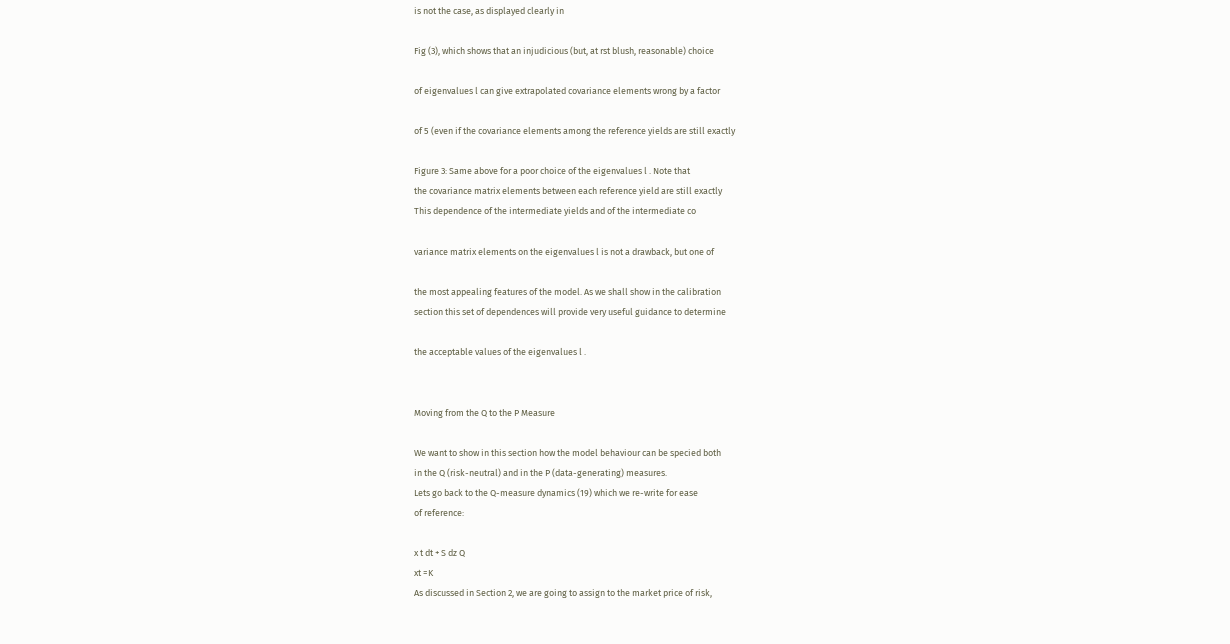is not the case, as displayed clearly in

Fig (3), which shows that an injudicious (but, at rst blush, reasonable) choice

of eigenvalues l can give extrapolated covariance elements wrong by a factor

of 5 (even if the covariance elements among the reference yields are still exactly

Figure 3: Same above for a poor choice of the eigenvalues l . Note that
the covariance matrix elements between each reference yield are still exactly
This dependence of the intermediate yields and of the intermediate co

variance matrix elements on the eigenvalues l is not a drawback, but one of

the most appealing features of the model. As we shall show in the calibration
section this set of dependences will provide very useful guidance to determine

the acceptable values of the eigenvalues l .


Moving from the Q to the P Measure

We want to show in this section how the model behaviour can be specied both
in the Q (risk-neutral) and in the P (data-generating) measures.
Lets go back to the Q-measure dynamics (19) which we re-write for ease
of reference:

x t dt + S dz Q
xt =K
As discussed in Section 2, we are going to assign to the market price of risk,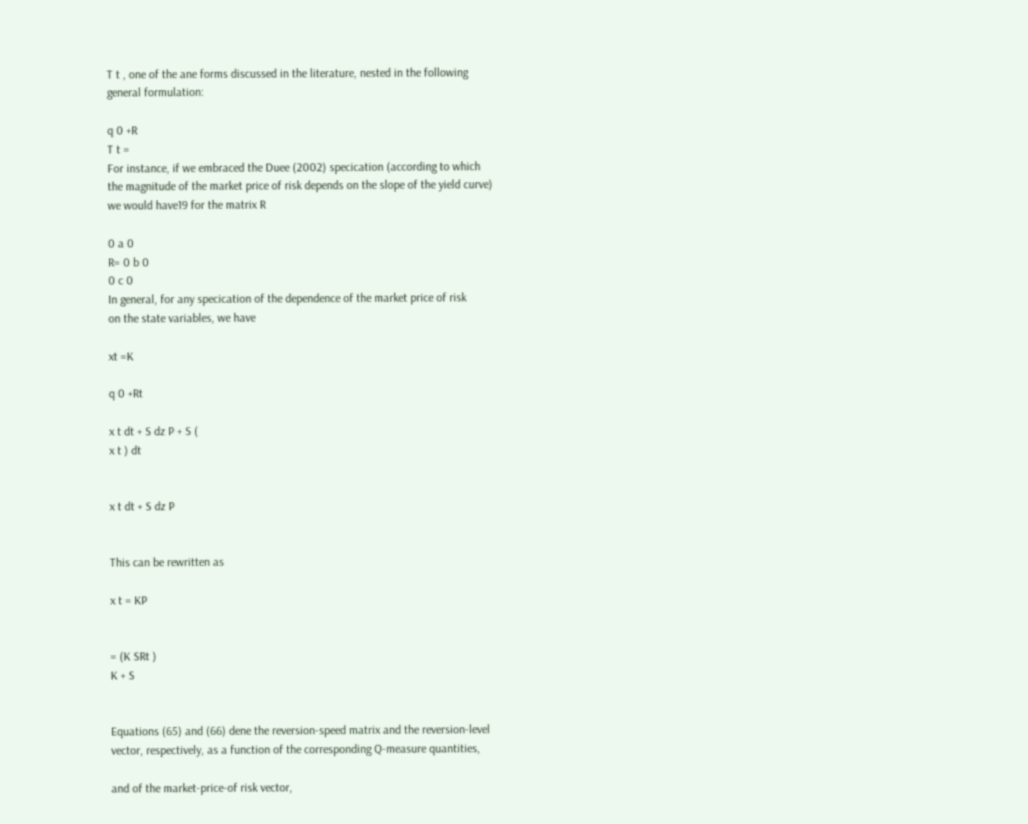T t , one of the ane forms discussed in the literature, nested in the following
general formulation:

q 0 +R
T t =
For instance, if we embraced the Duee (2002) specication (according to which
the magnitude of the market price of risk depends on the slope of the yield curve)
we would have19 for the matrix R

0 a 0
R= 0 b 0
0 c 0
In general, for any specication of the dependence of the market price of risk
on the state variables, we have

xt =K

q 0 +Rt

x t dt + S dz P + S (
x t ) dt


x t dt + S dz P


This can be rewritten as

x t = KP


= (K SRt )
K + S


Equations (65) and (66) dene the reversion-speed matrix and the reversion-level
vector, respectively, as a function of the corresponding Q-measure quantities,

and of the market-price-of risk vector,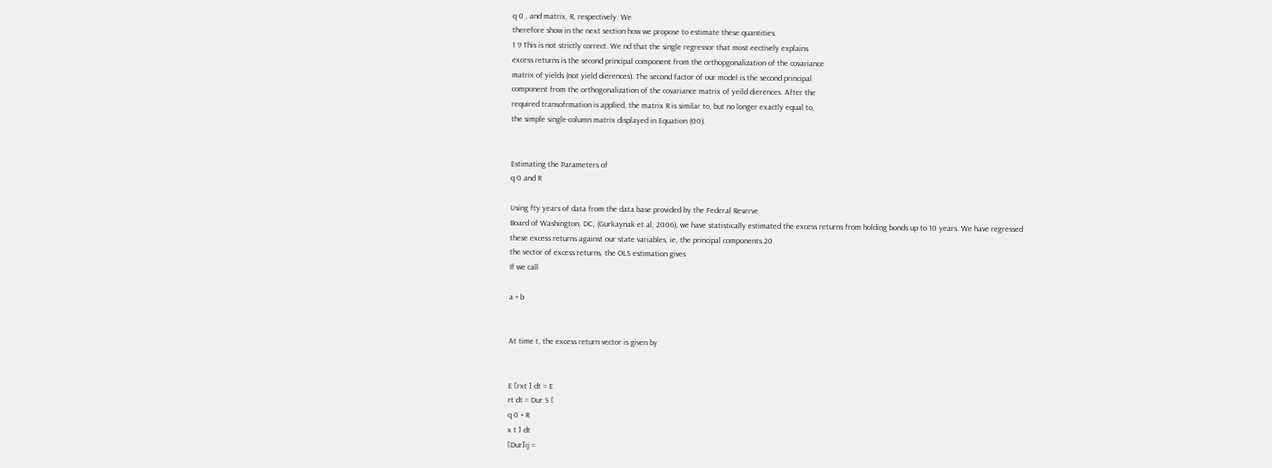q 0 , and matrix, R, respectively. We
therefore show in the next section how we propose to estimate these quantities.
1 9 This is not strictly correct. We nd that the single regressor that most eectively explains
excess returns is the second principal component from the orthopgonalization of the covariance
matrix of yields (not yield dierences). The second factor of our model is the second principal
component from the orthogonalization of the covariance matrix of yeild dierences. After the
required transofrmation is applied, the matrix R is similar to, but no longer exactly equal to,
the simple single-column matrix displayed in Equation (00).


Estimating the Parameters of
q 0 and R

Using fty years of data from the data base provided by the Federal Reserve
Board of Washington, DC, (Gurkaynak et al, 2006), we have statistically estimated the excess returns from holding bonds up to 10 years. We have regressed
these excess returns against our state variables, ie, the principal components.20
the vector of excess returns, the OLS estimation gives
If we call

a + b


At time t, the excess return vector is given by


E [rxt ] dt = E
rt dt = Dur S [
q 0 + R
x t ] dt
[Dur]ij =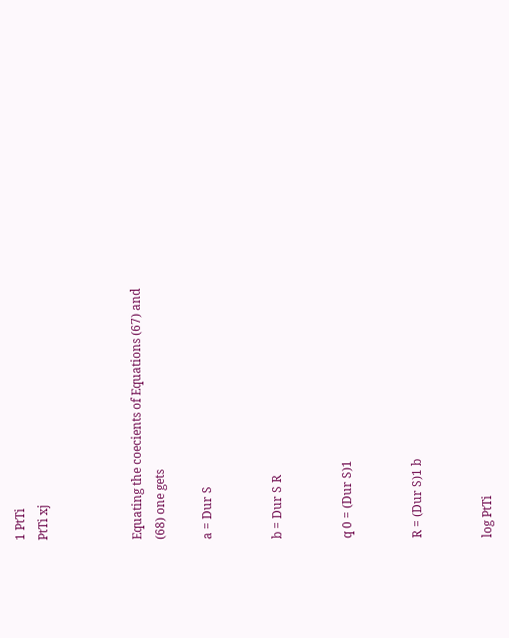1 PtTi
PtTi xj



Equating the coecients of Equations (67) and (68) one gets

a = Dur S


b = Dur S R


q 0 = (Dur S)1


R = (Dur S)1 b


log PtTi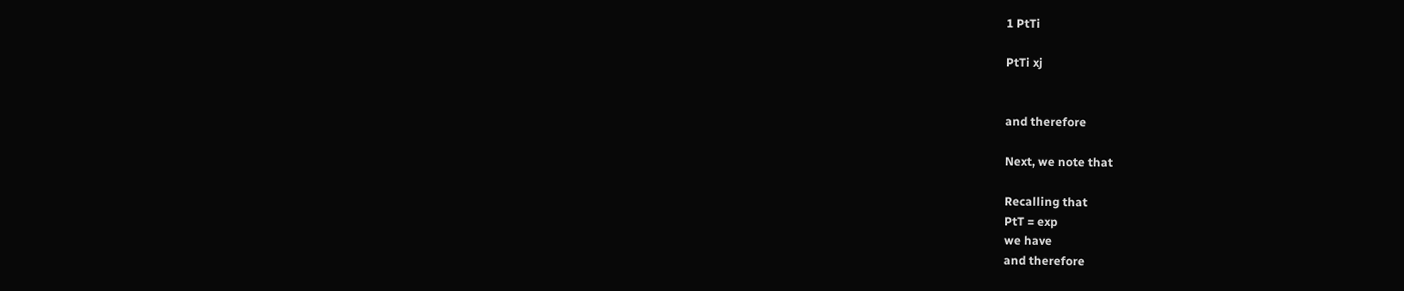1 PtTi

PtTi xj


and therefore

Next, we note that

Recalling that
PtT = exp
we have
and therefore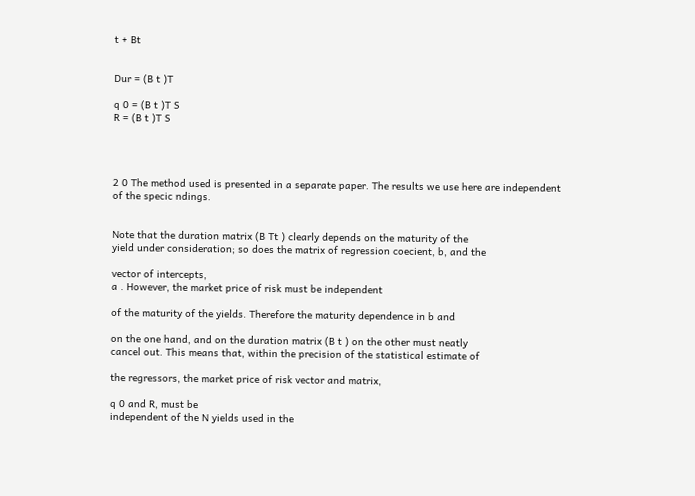t + Bt


Dur = (B t )T

q 0 = (B t )T S
R = (B t )T S




2 0 The method used is presented in a separate paper. The results we use here are independent
of the specic ndings.


Note that the duration matrix (B Tt ) clearly depends on the maturity of the
yield under consideration; so does the matrix of regression coecient, b, and the

vector of intercepts,
a . However, the market price of risk must be independent

of the maturity of the yields. Therefore the maturity dependence in b and

on the one hand, and on the duration matrix (B t ) on the other must neatly
cancel out. This means that, within the precision of the statistical estimate of

the regressors, the market price of risk vector and matrix,

q 0 and R, must be
independent of the N yields used in the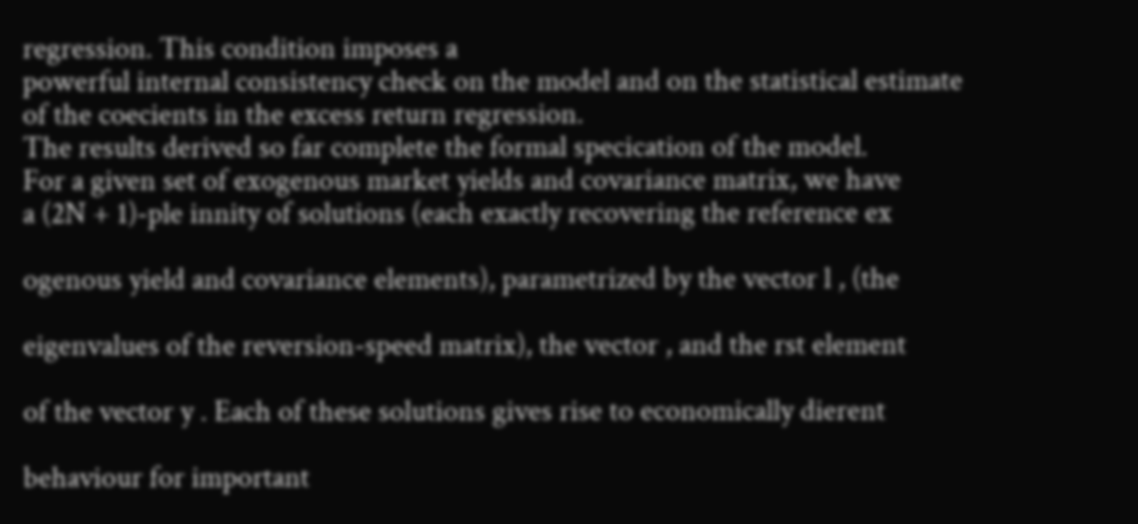regression. This condition imposes a
powerful internal consistency check on the model and on the statistical estimate
of the coecients in the excess return regression.
The results derived so far complete the formal specication of the model.
For a given set of exogenous market yields and covariance matrix, we have
a (2N + 1)-ple innity of solutions (each exactly recovering the reference ex

ogenous yield and covariance elements), parametrized by the vector l , (the

eigenvalues of the reversion-speed matrix), the vector , and the rst element

of the vector y . Each of these solutions gives rise to economically dierent

behaviour for important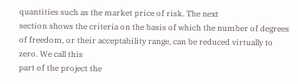quantities such as the market price of risk. The next
section shows the criteria on the basis of which the number of degrees of freedom, or their acceptability range, can be reduced virtually to zero. We call this
part of the project the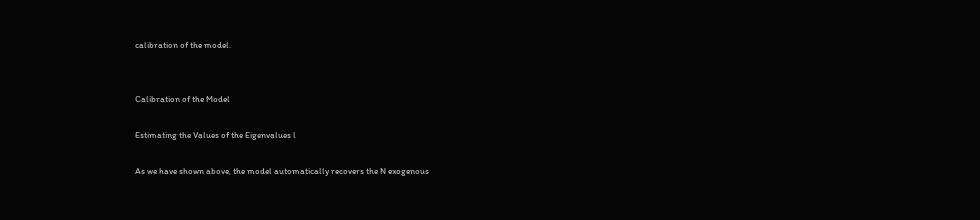calibration of the model.


Calibration of the Model

Estimating the Values of the Eigenvalues l

As we have shown above, the model automatically recovers the N exogenous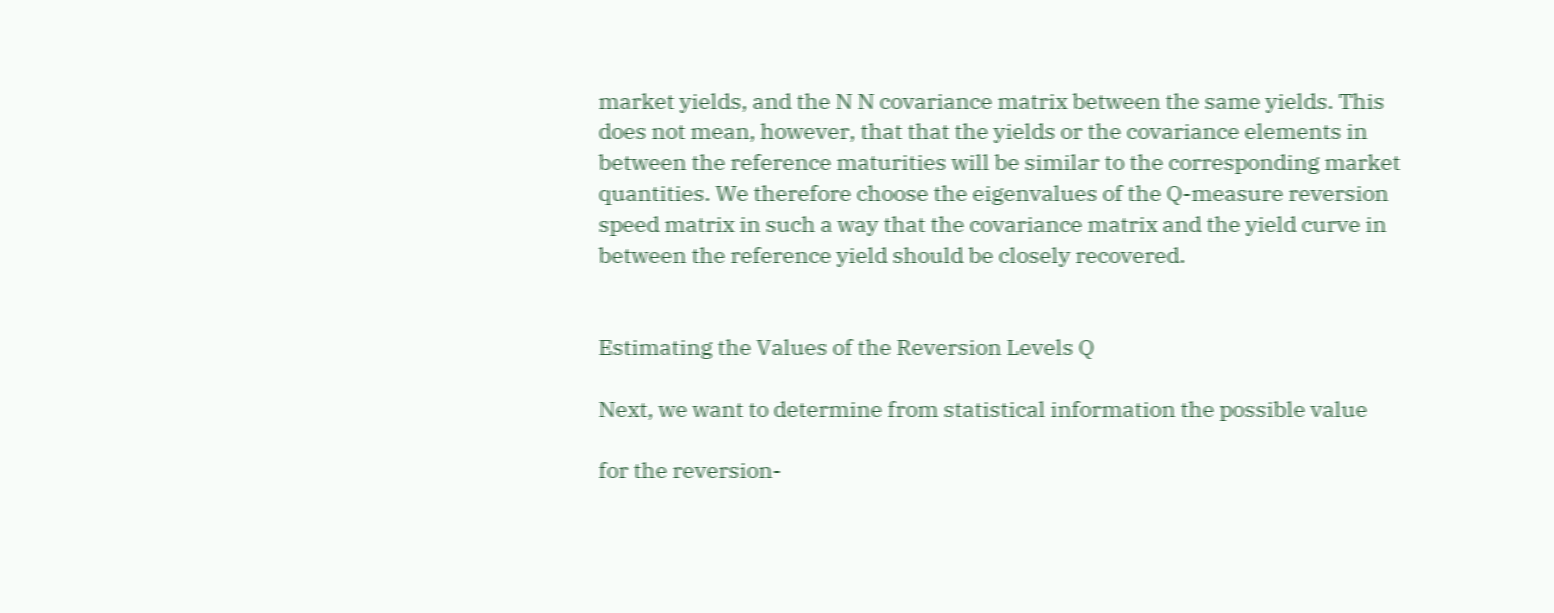market yields, and the N N covariance matrix between the same yields. This
does not mean, however, that that the yields or the covariance elements in
between the reference maturities will be similar to the corresponding market
quantities. We therefore choose the eigenvalues of the Q-measure reversion
speed matrix in such a way that the covariance matrix and the yield curve in
between the reference yield should be closely recovered.


Estimating the Values of the Reversion Levels Q

Next, we want to determine from statistical information the possible value

for the reversion-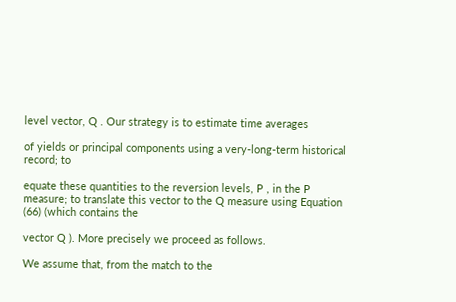level vector, Q . Our strategy is to estimate time averages

of yields or principal components using a very-long-term historical record; to

equate these quantities to the reversion levels, P , in the P measure; to translate this vector to the Q measure using Equation (66) (which contains the

vector Q ). More precisely we proceed as follows.

We assume that, from the match to the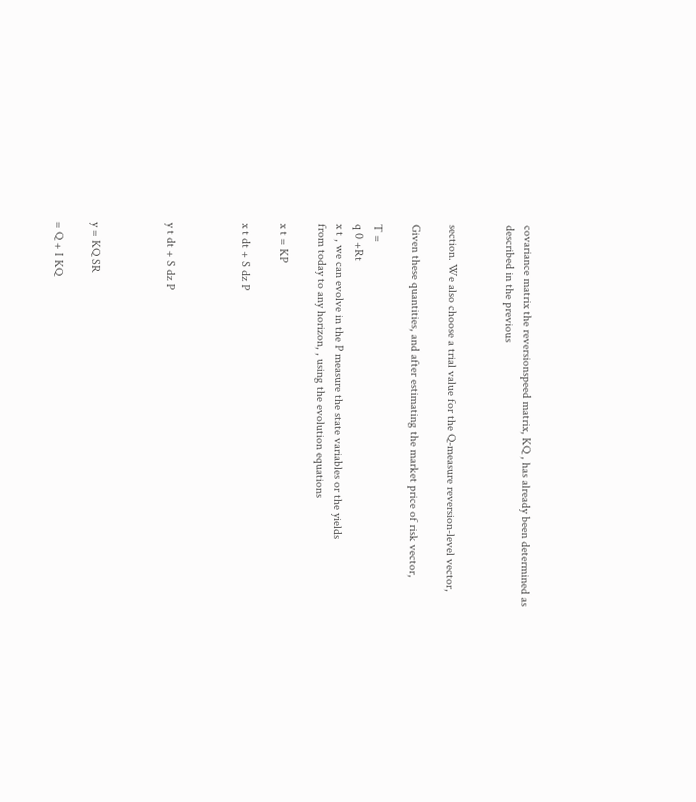covariance matrix the reversionspeed matrix, KQ , has already been determined as described in the previous


section. We also choose a trial value for the Q-measure reversion-level vector,

Given these quantities, and after estimating the market price of risk vector,

T =
q 0 +Rt
x t , we can evolve in the P measure the state variables or the yields
from today to any horizon, , using the evolution equations

x t = KP

x t dt + S dz P



y t dt + S dz P



y = KQ SR

= Q + I KQ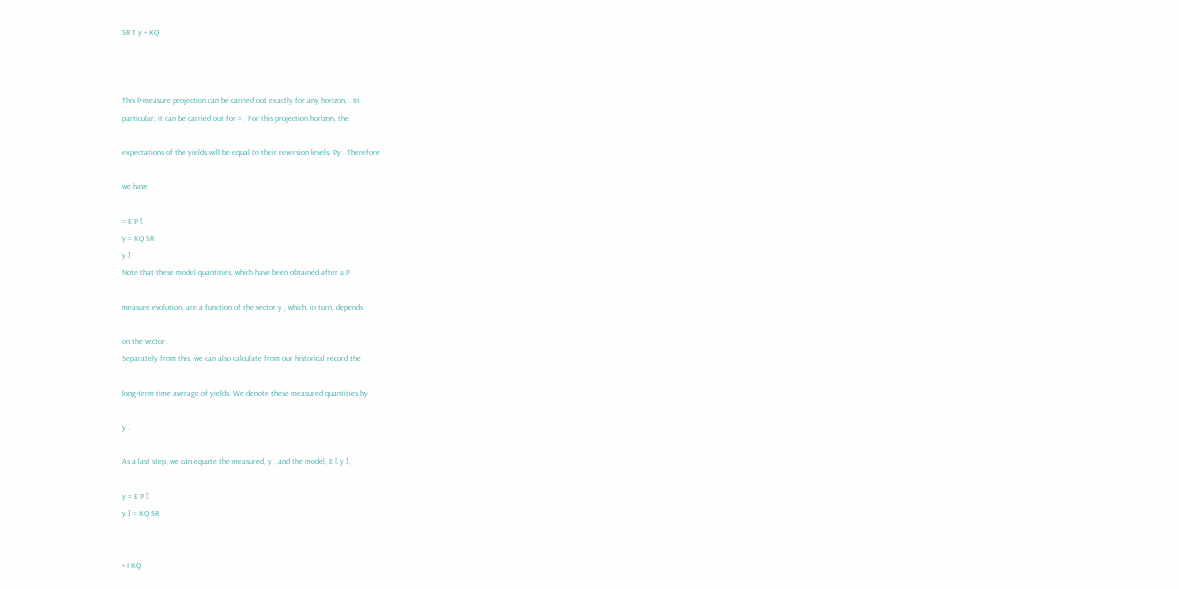SR T y + KQ



This P-measure projection can be carried out exactly for any horizon, . In
particular, it can be carried out for = . For this projection horizon, the

expectations of the yields will be equal to their reversion levels, Py . Therefore

we have

= E P [
y = KQ SR
y ]
Note that these model quantities, which have been obtained after a P

measure evolution, are a function of the vector y , which, in turn, depends

on the vector .
Separately from this, we can also calculate from our historical record the

long-term time average of yields. We denote these measured quantities by

y .

As a last step, we can equate the measured, y , and the model, E [ y ],

y = E P [
y ] = KQ SR


+ I KQ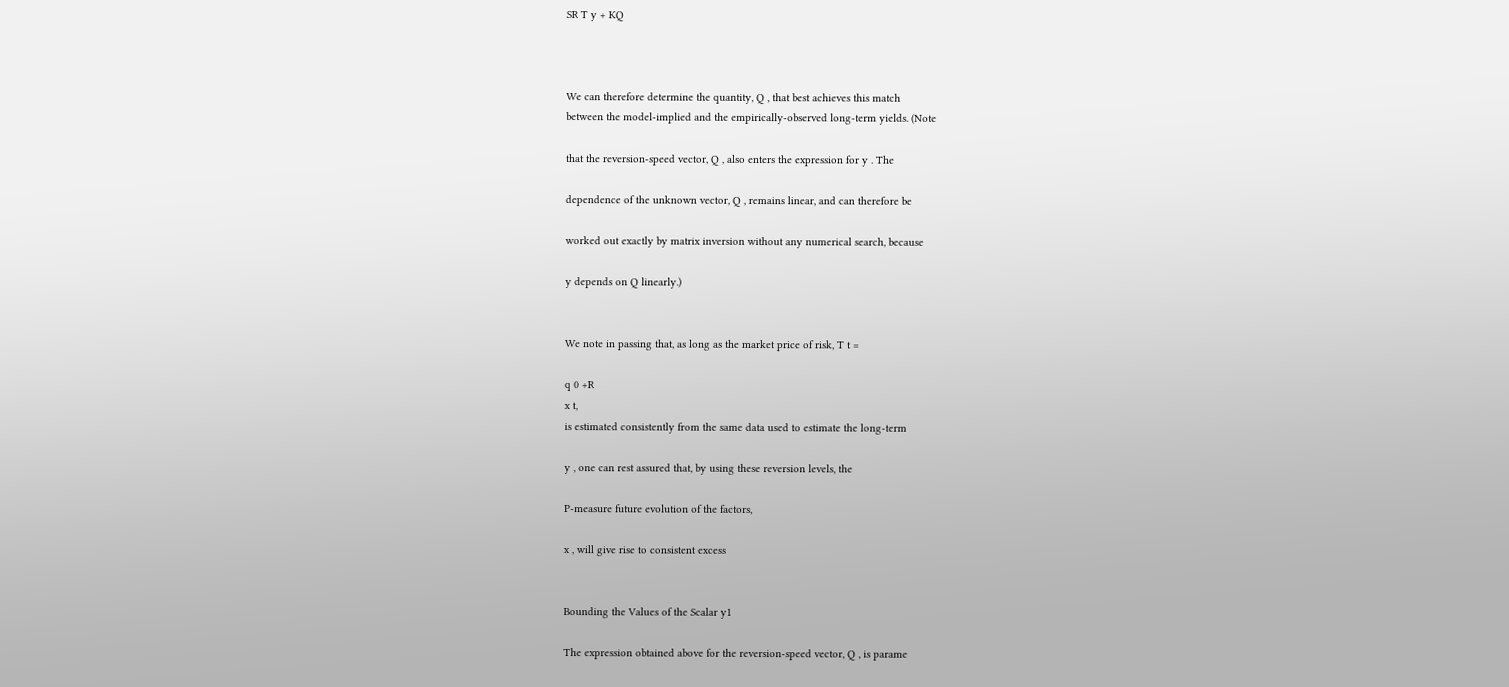SR T y + KQ



We can therefore determine the quantity, Q , that best achieves this match
between the model-implied and the empirically-observed long-term yields. (Note

that the reversion-speed vector, Q , also enters the expression for y . The

dependence of the unknown vector, Q , remains linear, and can therefore be

worked out exactly by matrix inversion without any numerical search, because

y depends on Q linearly.)


We note in passing that, as long as the market price of risk, T t =

q 0 +R
x t,
is estimated consistently from the same data used to estimate the long-term

y , one can rest assured that, by using these reversion levels, the

P-measure future evolution of the factors,

x , will give rise to consistent excess


Bounding the Values of the Scalar y1

The expression obtained above for the reversion-speed vector, Q , is parame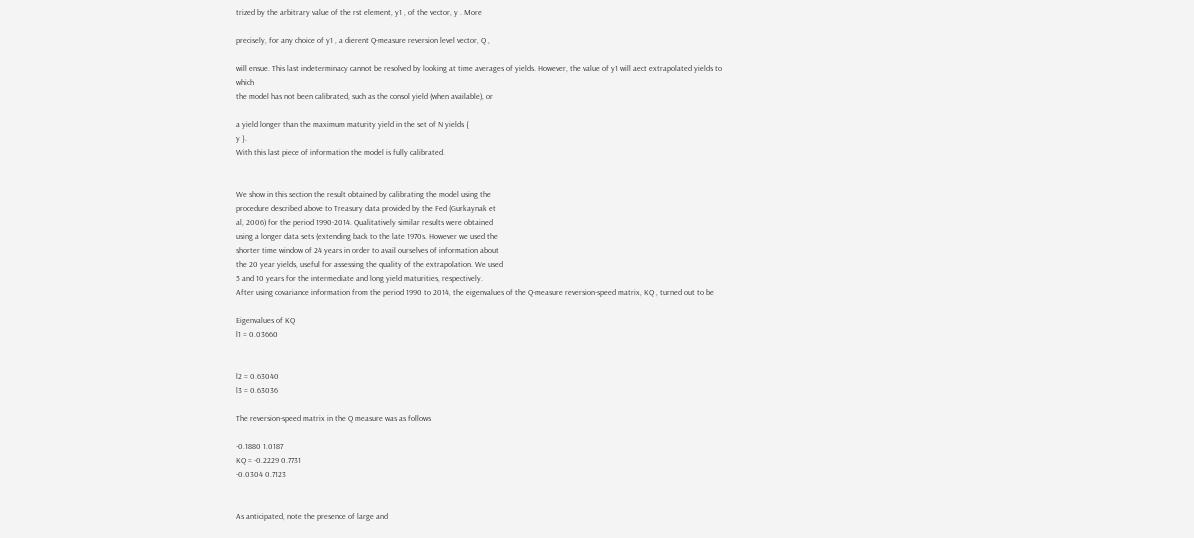trized by the arbitrary value of the rst element, y1 , of the vector, y . More

precisely, for any choice of y1 , a dierent Q-measure reversion level vector, Q ,

will ensue. This last indeterminacy cannot be resolved by looking at time averages of yields. However, the value of y1 will aect extrapolated yields to which
the model has not been calibrated, such as the consol yield (when available), or

a yield longer than the maximum maturity yield in the set of N yields {
y }.
With this last piece of information the model is fully calibrated.


We show in this section the result obtained by calibrating the model using the
procedure described above to Treasury data provided by the Fed (Gurkaynak et
al, 2006) for the period 1990-2014. Qualitatively similar results were obtained
using a longer data sets (extending back to the late 1970s. However we used the
shorter time window of 24 years in order to avail ourselves of information about
the 20 year yields, useful for assessing the quality of the extrapolation. We used
5 and 10 years for the intermediate and long yield maturities, respectively.
After using covariance information from the period 1990 to 2014, the eigenvalues of the Q-measure reversion-speed matrix, KQ , turned out to be

Eigenvalues of KQ
l1 = 0.03660


l2 = 0.63040
l3 = 0.63036

The reversion-speed matrix in the Q measure was as follows

-0.1880 1.0187
KQ = -0.2229 0.7731
-0.0304 0.7123


As anticipated, note the presence of large and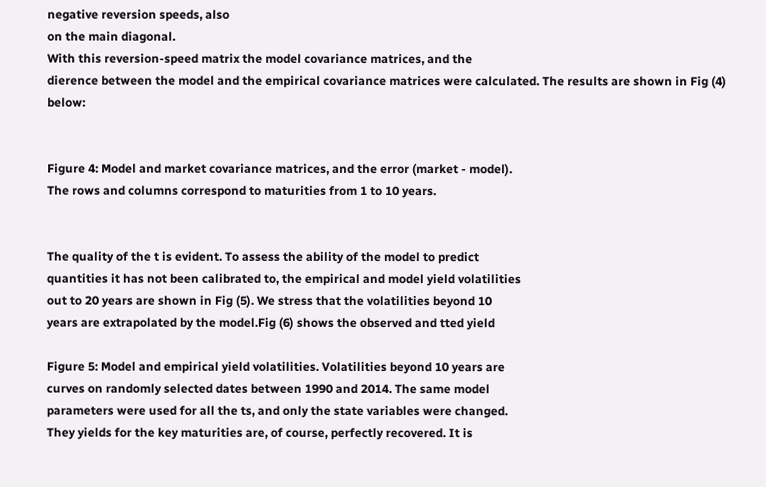negative reversion speeds, also
on the main diagonal.
With this reversion-speed matrix the model covariance matrices, and the
dierence between the model and the empirical covariance matrices were calculated. The results are shown in Fig (4) below:


Figure 4: Model and market covariance matrices, and the error (market - model).
The rows and columns correspond to maturities from 1 to 10 years.


The quality of the t is evident. To assess the ability of the model to predict
quantities it has not been calibrated to, the empirical and model yield volatilities
out to 20 years are shown in Fig (5). We stress that the volatilities beyond 10
years are extrapolated by the model.Fig (6) shows the observed and tted yield

Figure 5: Model and empirical yield volatilities. Volatilities beyond 10 years are
curves on randomly selected dates between 1990 and 2014. The same model
parameters were used for all the ts, and only the state variables were changed.
They yields for the key maturities are, of course, perfectly recovered. It is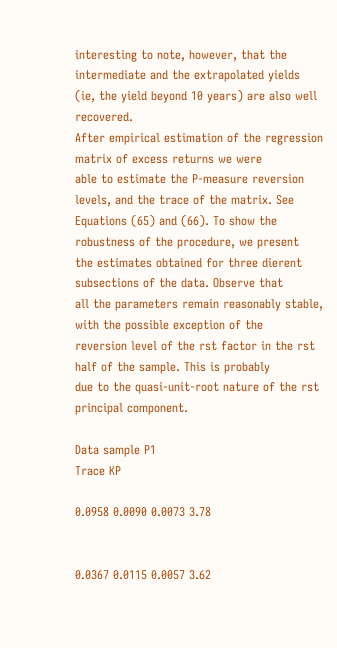interesting to note, however, that the intermediate and the extrapolated yields
(ie, the yield beyond 10 years) are also well recovered.
After empirical estimation of the regression matrix of excess returns we were
able to estimate the P-measure reversion levels, and the trace of the matrix. See
Equations (65) and (66). To show the robustness of the procedure, we present
the estimates obtained for three dierent subsections of the data. Observe that
all the parameters remain reasonably stable, with the possible exception of the
reversion level of the rst factor in the rst half of the sample. This is probably
due to the quasi-unit-root nature of the rst principal component.

Data sample P1
Trace KP

0.0958 0.0090 0.0073 3.78


0.0367 0.0115 0.0057 3.62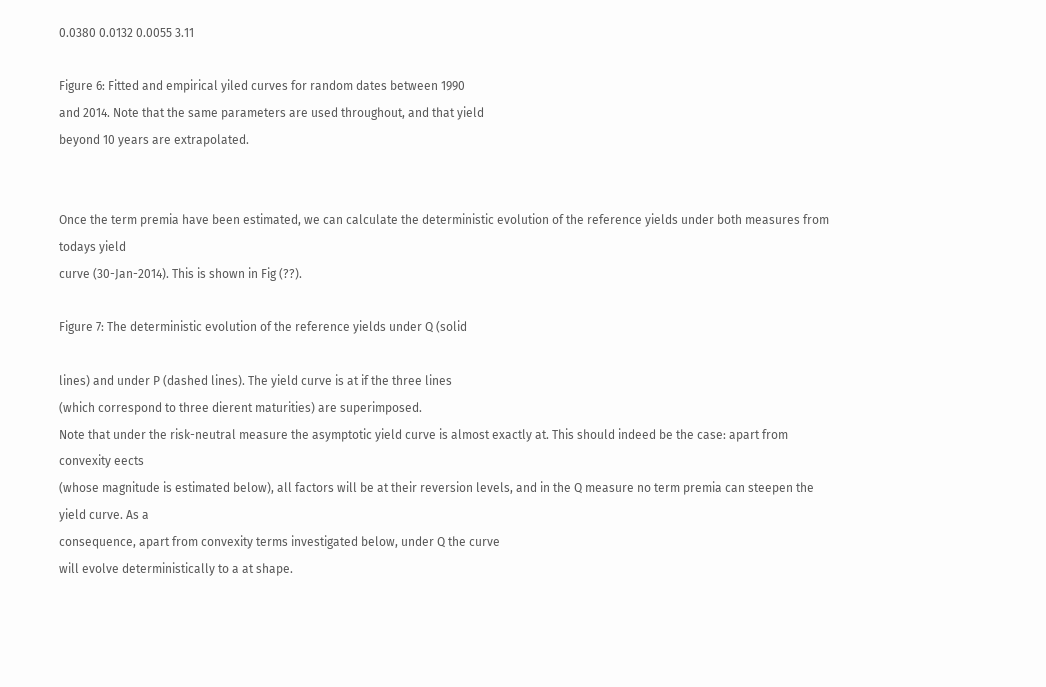0.0380 0.0132 0.0055 3.11

Figure 6: Fitted and empirical yiled curves for random dates between 1990
and 2014. Note that the same parameters are used throughout, and that yield
beyond 10 years are extrapolated.


Once the term premia have been estimated, we can calculate the deterministic evolution of the reference yields under both measures from todays yield
curve (30-Jan-2014). This is shown in Fig (??).

Figure 7: The deterministic evolution of the reference yields under Q (solid

lines) and under P (dashed lines). The yield curve is at if the three lines
(which correspond to three dierent maturities) are superimposed.
Note that under the risk-neutral measure the asymptotic yield curve is almost exactly at. This should indeed be the case: apart from convexity eects
(whose magnitude is estimated below), all factors will be at their reversion levels, and in the Q measure no term premia can steepen the yield curve. As a
consequence, apart from convexity terms investigated below, under Q the curve
will evolve deterministically to a at shape.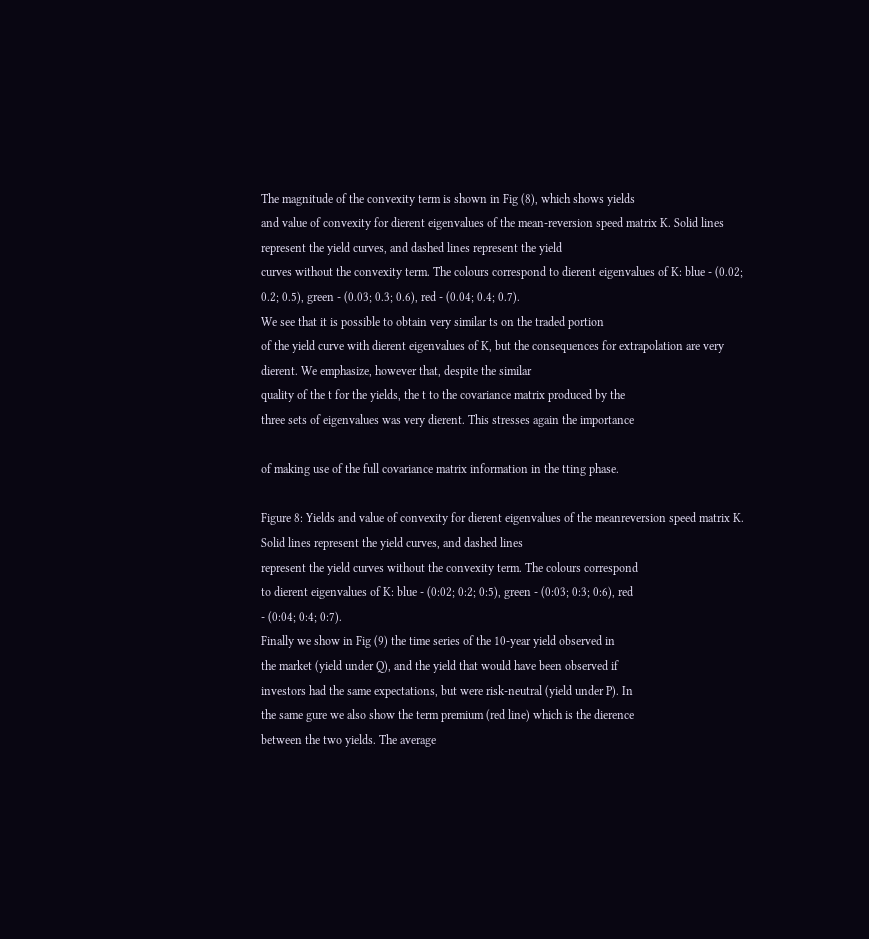The magnitude of the convexity term is shown in Fig (8), which shows yields
and value of convexity for dierent eigenvalues of the mean-reversion speed matrix K. Solid lines represent the yield curves, and dashed lines represent the yield
curves without the convexity term. The colours correspond to dierent eigenvalues of K: blue - (0.02; 0.2; 0.5), green - (0.03; 0.3; 0.6), red - (0.04; 0.4; 0.7).
We see that it is possible to obtain very similar ts on the traded portion
of the yield curve with dierent eigenvalues of K, but the consequences for extrapolation are very dierent. We emphasize, however that, despite the similar
quality of the t for the yields, the t to the covariance matrix produced by the
three sets of eigenvalues was very dierent. This stresses again the importance

of making use of the full covariance matrix information in the tting phase.

Figure 8: Yields and value of convexity for dierent eigenvalues of the meanreversion speed matrix K. Solid lines represent the yield curves, and dashed lines
represent the yield curves without the convexity term. The colours correspond
to dierent eigenvalues of K: blue - (0:02; 0:2; 0:5), green - (0:03; 0:3; 0:6), red
- (0:04; 0:4; 0:7).
Finally we show in Fig (9) the time series of the 10-year yield observed in
the market (yield under Q), and the yield that would have been observed if
investors had the same expectations, but were risk-neutral (yield under P). In
the same gure we also show the term premium (red line) which is the dierence
between the two yields. The average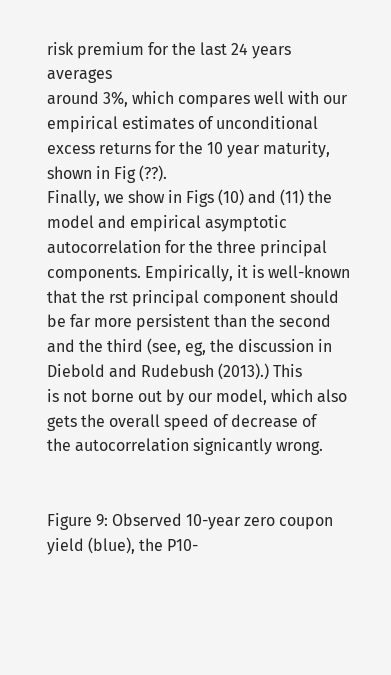risk premium for the last 24 years averages
around 3%, which compares well with our empirical estimates of unconditional
excess returns for the 10 year maturity, shown in Fig (??).
Finally, we show in Figs (10) and (11) the model and empirical asymptotic
autocorrelation for the three principal components. Empirically, it is well-known
that the rst principal component should be far more persistent than the second
and the third (see, eg, the discussion in Diebold and Rudebush (2013).) This
is not borne out by our model, which also gets the overall speed of decrease of
the autocorrelation signicantly wrong.


Figure 9: Observed 10-year zero coupon yield (blue), the P10-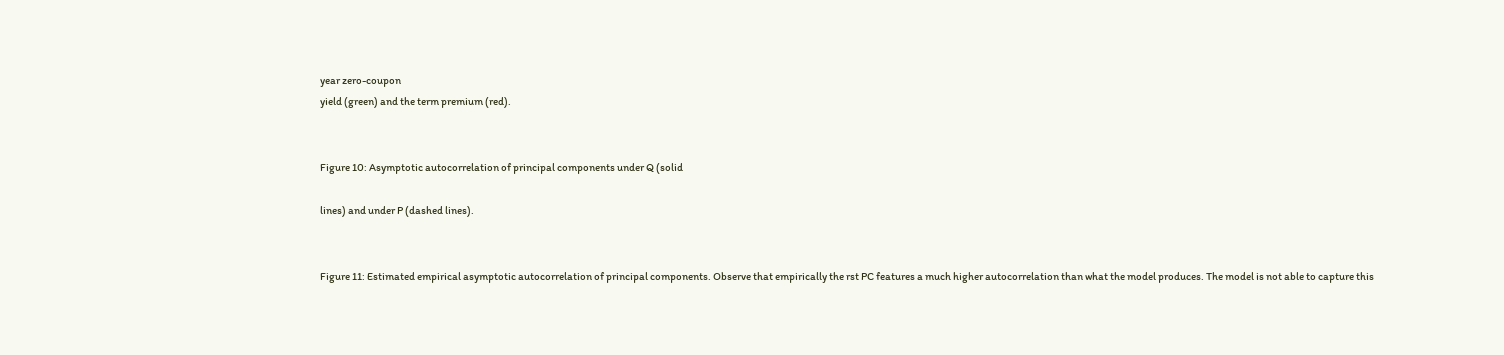year zero-coupon
yield (green) and the term premium (red).


Figure 10: Asymptotic autocorrelation of principal components under Q (solid

lines) and under P (dashed lines).


Figure 11: Estimated empirical asymptotic autocorrelation of principal components. Observe that empirically the rst PC features a much higher autocorrelation than what the model produces. The model is not able to capture this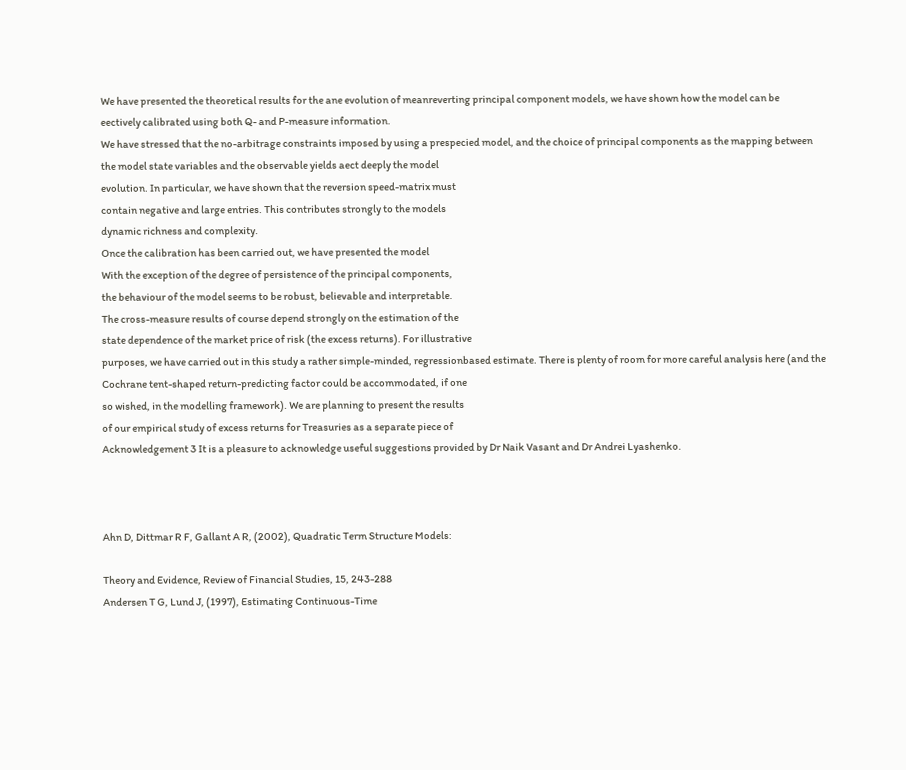We have presented the theoretical results for the ane evolution of meanreverting principal component models, we have shown how the model can be
eectively calibrated using both Q- and P-measure information.
We have stressed that the no-arbitrage constraints imposed by using a prespecied model, and the choice of principal components as the mapping between
the model state variables and the observable yields aect deeply the model
evolution. In particular, we have shown that the reversion speed-matrix must
contain negative and large entries. This contributes strongly to the models
dynamic richness and complexity.
Once the calibration has been carried out, we have presented the model
With the exception of the degree of persistence of the principal components,
the behaviour of the model seems to be robust, believable and interpretable.
The cross-measure results of course depend strongly on the estimation of the
state dependence of the market price of risk (the excess returns). For illustrative
purposes, we have carried out in this study a rather simple-minded, regressionbased estimate. There is plenty of room for more careful analysis here (and the
Cochrane tent-shaped return-predicting factor could be accommodated, if one
so wished, in the modelling framework). We are planning to present the results
of our empirical study of excess returns for Treasuries as a separate piece of
Acknowledgement 3 It is a pleasure to acknowledge useful suggestions provided by Dr Naik Vasant and Dr Andrei Lyashenko.



Ahn D, Dittmar R F, Gallant A R, (2002), Quadratic Term Structure Models:

Theory and Evidence, Review of Financial Studies, 15, 243-288
Andersen T G, Lund J, (1997), Estimating Continuous-Time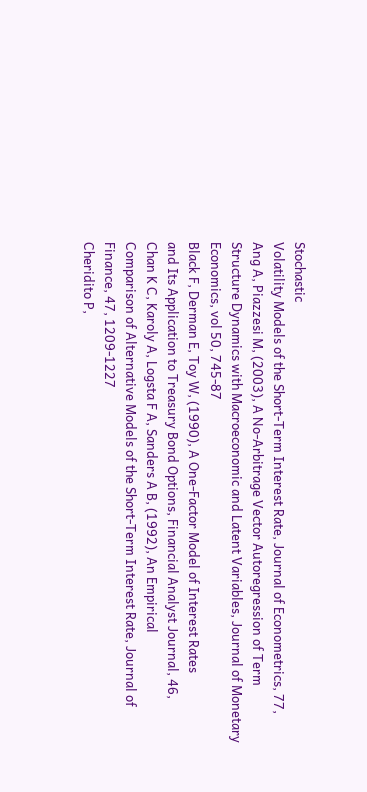Stochastic
Volatility Models of the Short-Term Interest Rate, Journal of Econometrics, 77,
Ang A, Piazzesi M, (2003), A No-Arbitrage Vector Autoregression of Term
Structure Dynamics with Macroeconomic and Latent Variables, Journal of Monetary Economics, vol 50, 745-87
Black F, Derman E, Toy W, (1990), A One-Factor Model of Interest Rates
and Its Application to Treasury Bond Options, Financial Analyst Journal, 46,
Chan K C, Karoly A, Logsta F A, Sanders A B, (1992), An Empirical
Comparison of Alternative Models of the Short-Term Interest Rate, Journal of
Finance, 47, 1209-1227
Cheridito P,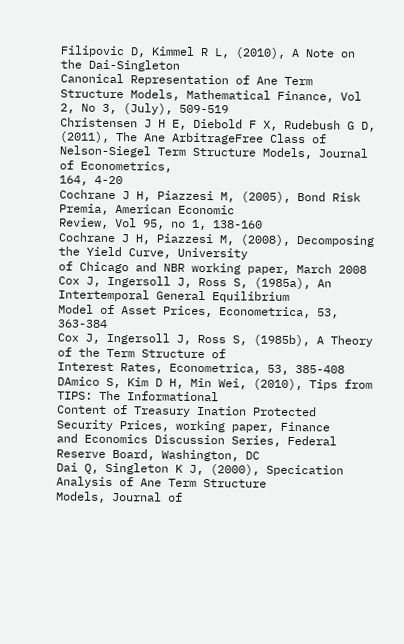Filipovic D, Kimmel R L, (2010), A Note on the Dai-Singleton
Canonical Representation of Ane Term Structure Models, Mathematical Finance, Vol 2, No 3, (July), 509-519
Christensen J H E, Diebold F X, Rudebush G D, (2011), The Ane ArbitrageFree Class of Nelson-Siegel Term Structure Models, Journal of Econometrics,
164, 4-20
Cochrane J H, Piazzesi M, (2005), Bond Risk Premia, American Economic
Review, Vol 95, no 1, 138-160
Cochrane J H, Piazzesi M, (2008), Decomposing the Yield Curve, University
of Chicago and NBR working paper, March 2008
Cox J, Ingersoll J, Ross S, (1985a), An Intertemporal General Equilibrium
Model of Asset Prices, Econometrica, 53, 363-384
Cox J, Ingersoll J, Ross S, (1985b), A Theory of the Term Structure of
Interest Rates, Econometrica, 53, 385-408
DAmico S, Kim D H, Min Wei, (2010), Tips from TIPS: The Informational
Content of Treasury Ination Protected Security Prices, working paper, Finance
and Economics Discussion Series, Federal Reserve Board, Washington, DC
Dai Q, Singleton K J, (2000), Specication Analysis of Ane Term Structure
Models, Journal of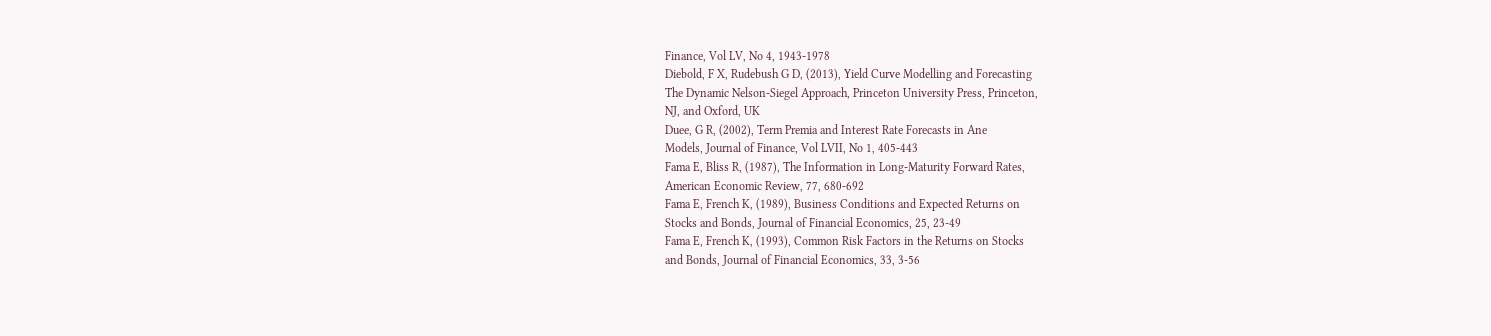Finance, Vol LV, No 4, 1943-1978
Diebold, F X, Rudebush G D, (2013), Yield Curve Modelling and Forecasting
The Dynamic Nelson-Siegel Approach, Princeton University Press, Princeton,
NJ, and Oxford, UK
Duee, G R, (2002), Term Premia and Interest Rate Forecasts in Ane
Models, Journal of Finance, Vol LVII, No 1, 405-443
Fama E, Bliss R, (1987), The Information in Long-Maturity Forward Rates,
American Economic Review, 77, 680-692
Fama E, French K, (1989), Business Conditions and Expected Returns on
Stocks and Bonds, Journal of Financial Economics, 25, 23-49
Fama E, French K, (1993), Common Risk Factors in the Returns on Stocks
and Bonds, Journal of Financial Economics, 33, 3-56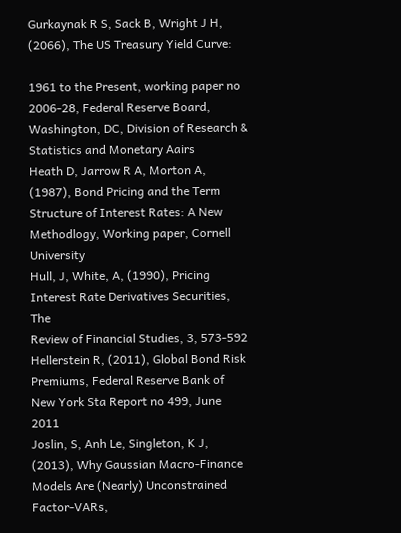Gurkaynak R S, Sack B, Wright J H, (2066), The US Treasury Yield Curve:

1961 to the Present, working paper no 2006-28, Federal Reserve Board, Washington, DC, Division of Research & Statistics and Monetary Aairs
Heath D, Jarrow R A, Morton A, (1987), Bond Pricing and the Term Structure of Interest Rates: A New Methodlogy, Working paper, Cornell University
Hull, J, White, A, (1990), Pricing Interest Rate Derivatives Securities, The
Review of Financial Studies, 3, 573-592
Hellerstein R, (2011), Global Bond Risk Premiums, Federal Reserve Bank of
New York Sta Report no 499, June 2011
Joslin, S, Anh Le, Singleton, K J, (2013), Why Gaussian Macro-Finance
Models Are (Nearly) Unconstrained Factor-VARs,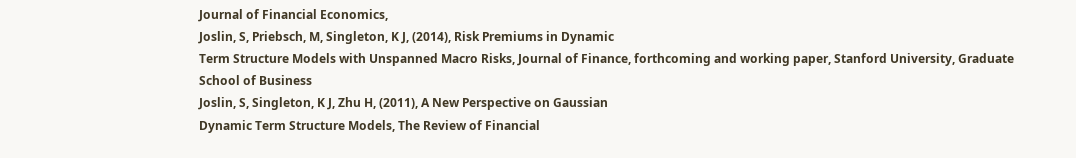Journal of Financial Economics,
Joslin, S, Priebsch, M, Singleton, K J, (2014), Risk Premiums in Dynamic
Term Structure Models with Unspanned Macro Risks, Journal of Finance, forthcoming and working paper, Stanford University, Graduate School of Business
Joslin, S, Singleton, K J, Zhu H, (2011), A New Perspective on Gaussian
Dynamic Term Structure Models, The Review of Financial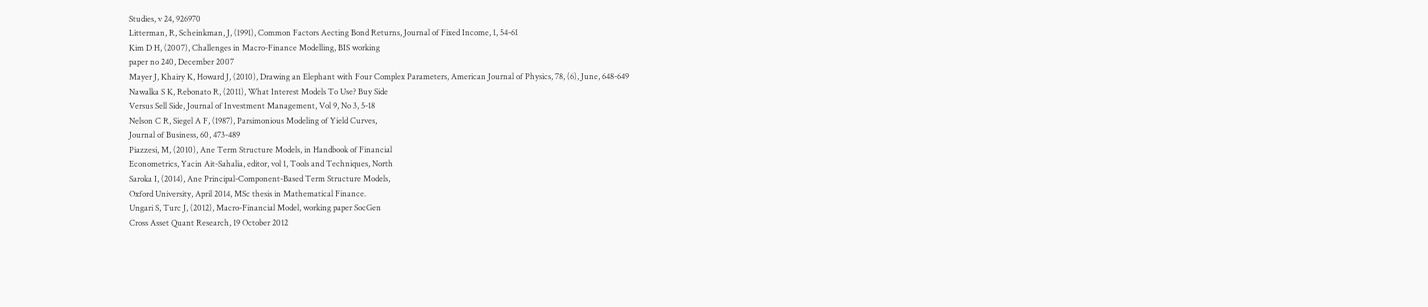Studies, v 24, 926970
Litterman, R, Scheinkman, J, (1991), Common Factors Aecting Bond Returns, Journal of Fixed Income, 1, 54-61
Kim D H, (2007), Challenges in Macro-Finance Modelling, BIS working
paper no 240, December 2007
Mayer J, Khairy K, Howard J, (2010), Drawing an Elephant with Four Complex Parameters, American Journal of Physics, 78, (6), June, 648-649
Nawalka S K, Rebonato R, (2011), What Interest Models To Use? Buy Side
Versus Sell Side, Journal of Investment Management, Vol 9, No 3, 5-18
Nelson C R, Siegel A F, (1987), Parsimonious Modeling of Yield Curves,
Journal of Business, 60, 473-489
Piazzesi, M, (2010), Ane Term Structure Models, in Handbook of Financial
Econometrics, Yacin Ait-Sahalia, editor, vol 1, Tools and Techniques, North
Saroka I, (2014), Ane Principal-Component-Based Term Structure Models,
Oxford University, April 2014, MSc thesis in Mathematical Finance.
Ungari S, Turc J, (2012), Macro-Financial Model, working paper SocGen
Cross Asset Quant Research, 19 October 2012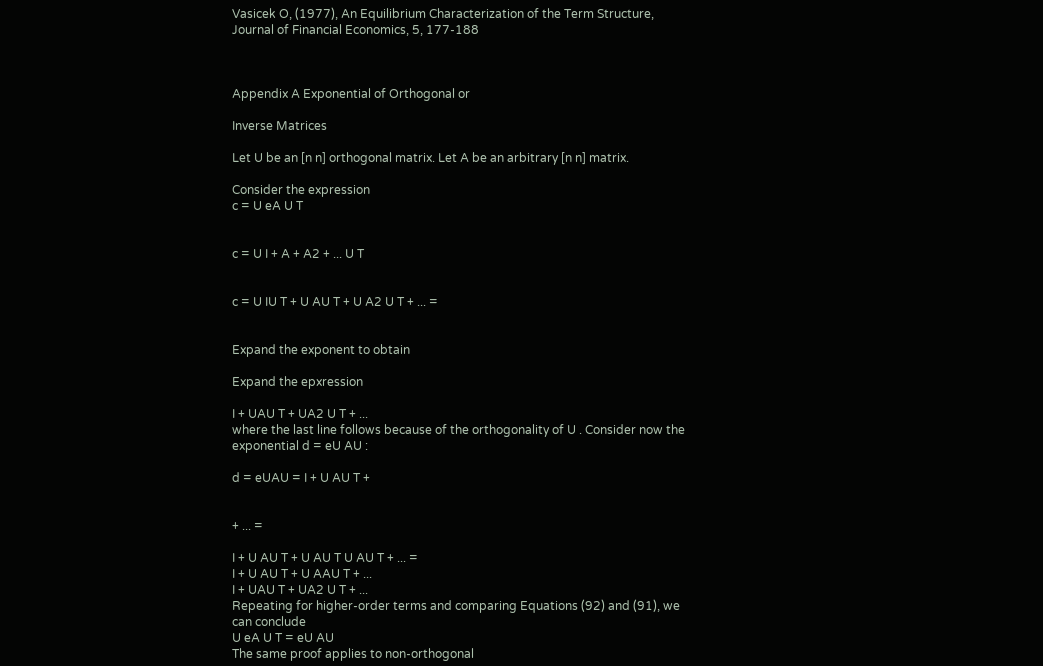Vasicek O, (1977), An Equilibrium Characterization of the Term Structure,
Journal of Financial Economics, 5, 177-188



Appendix A Exponential of Orthogonal or

Inverse Matrices

Let U be an [n n] orthogonal matrix. Let A be an arbitrary [n n] matrix.

Consider the expression
c = U eA U T


c = U I + A + A2 + ... U T


c = U IU T + U AU T + U A2 U T + ... =


Expand the exponent to obtain

Expand the epxression

I + UAU T + UA2 U T + ...
where the last line follows because of the orthogonality of U . Consider now the
exponential d = eU AU :

d = eUAU = I + U AU T +


+ ... =

I + U AU T + U AU T U AU T + ... =
I + U AU T + U AAU T + ...
I + UAU T + UA2 U T + ...
Repeating for higher-order terms and comparing Equations (92) and (91), we
can conclude
U eA U T = eU AU
The same proof applies to non-orthogonal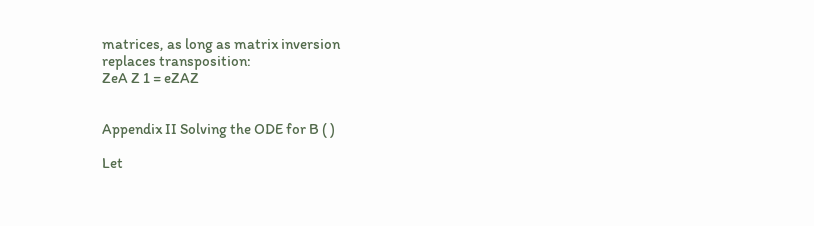matrices, as long as matrix inversion
replaces transposition:
ZeA Z 1 = eZAZ


Appendix II Solving the ODE for B ( )

Let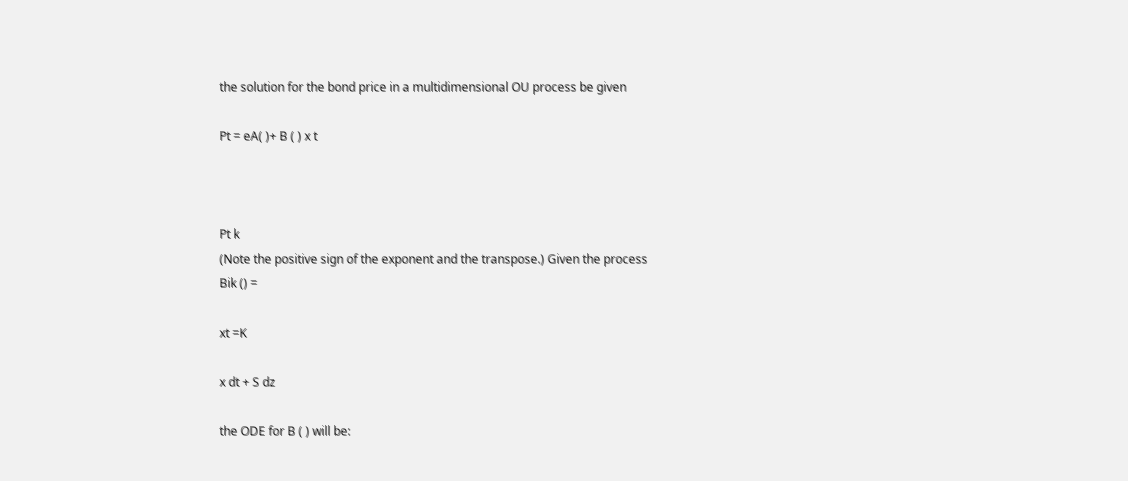the solution for the bond price in a multidimensional OU process be given

Pt = eA( )+ B ( ) x t



Pt k
(Note the positive sign of the exponent and the transpose.) Given the process
Bik () =

xt =K

x dt + S dz

the ODE for B ( ) will be: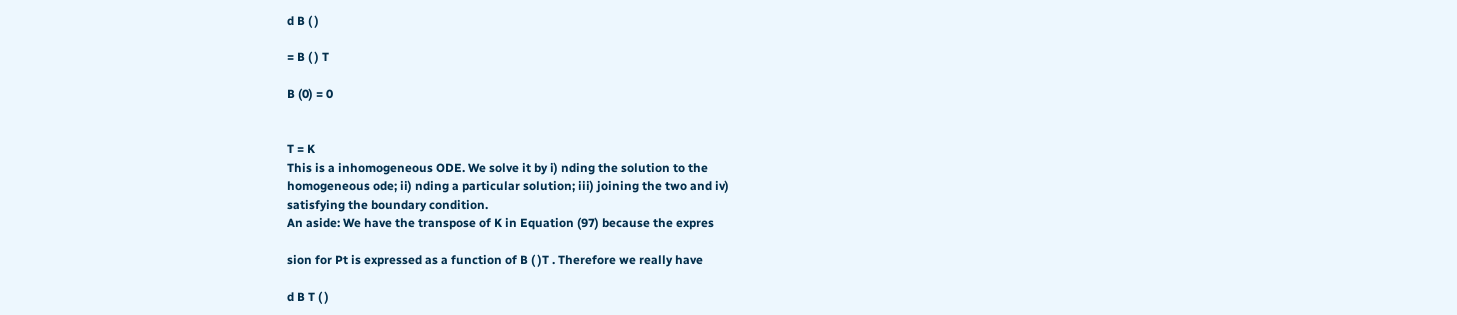d B ( )

= B ( ) T

B (0) = 0


T = K
This is a inhomogeneous ODE. We solve it by i) nding the solution to the
homogeneous ode; ii) nding a particular solution; iii) joining the two and iv)
satisfying the boundary condition.
An aside: We have the transpose of K in Equation (97) because the expres

sion for Pt is expressed as a function of B ( )T . Therefore we really have

d B T ( )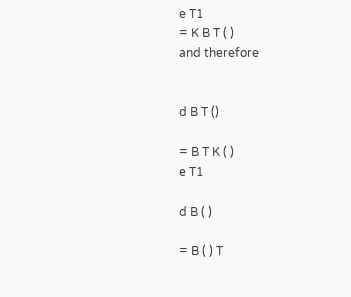e T1
= K B T ( )
and therefore


d B T ()

= B T K ( )
e T1

d B ( )

= B ( ) T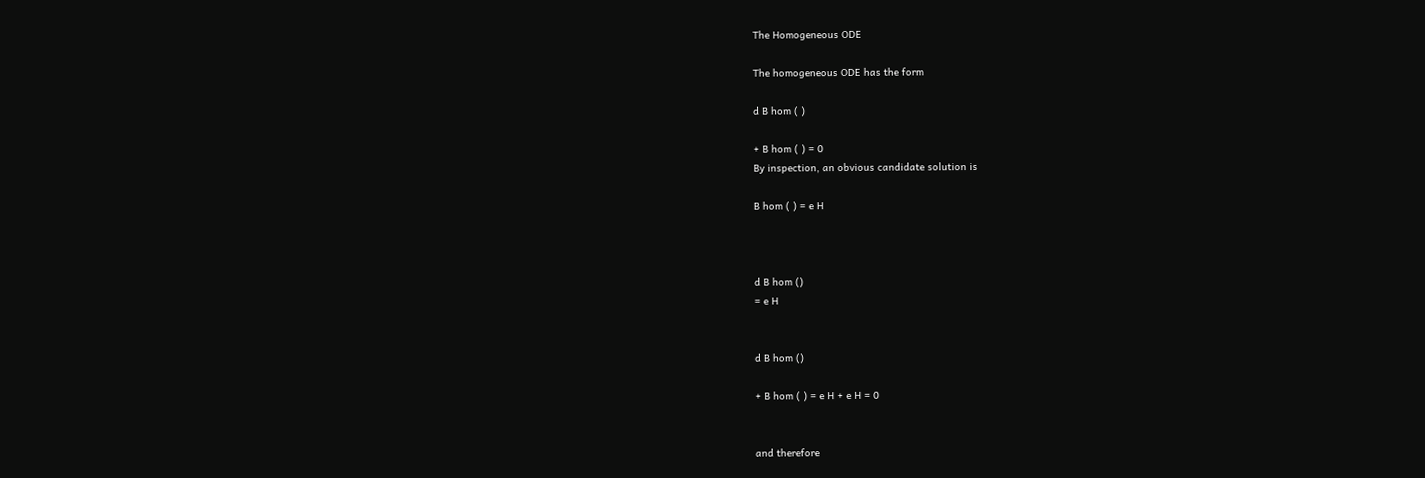The Homogeneous ODE

The homogeneous ODE has the form

d B hom ( )

+ B hom ( ) = 0
By inspection, an obvious candidate solution is

B hom ( ) = e H



d B hom ()
= e H


d B hom ()

+ B hom ( ) = e H + e H = 0


and therefore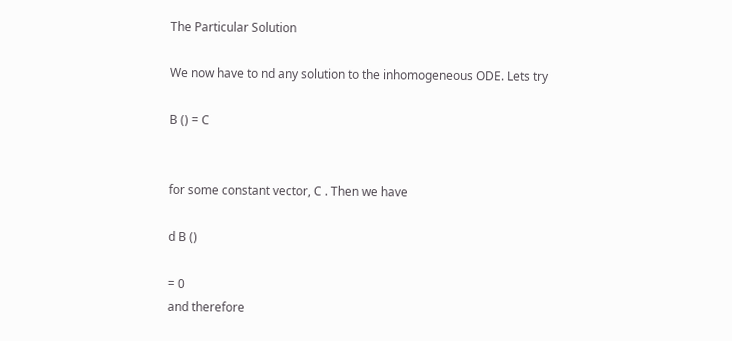The Particular Solution

We now have to nd any solution to the inhomogeneous ODE. Lets try

B () = C


for some constant vector, C . Then we have

d B ()

= 0
and therefore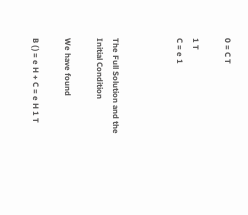0 = C T

1 T
C = e 1



The Full Solution and the Initial Condition

We have found

B ( ) = e H + C = e H 1 T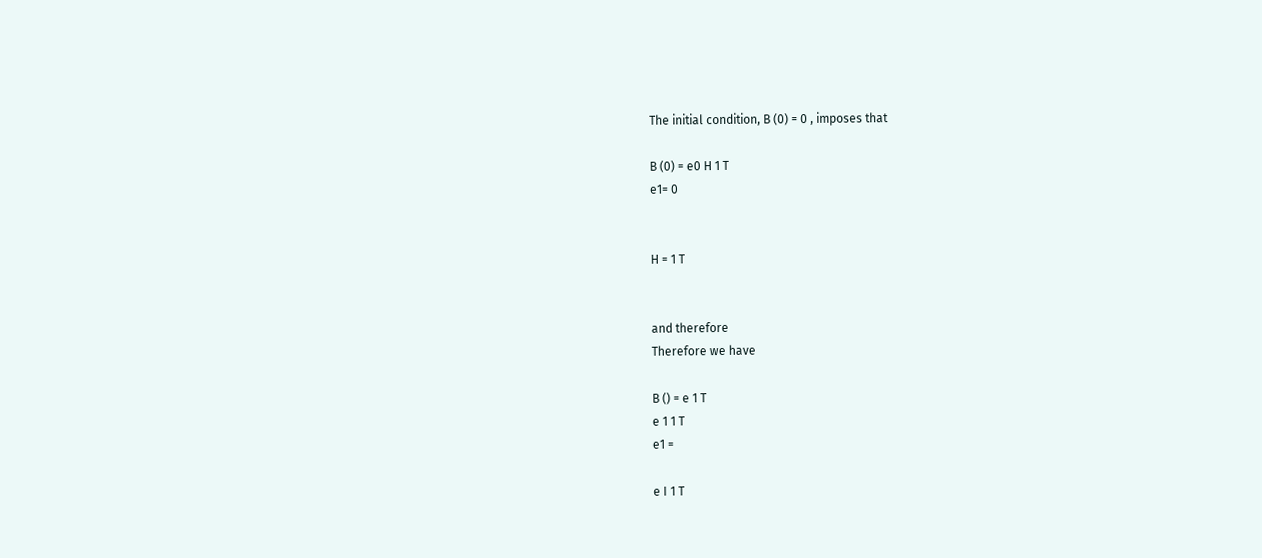The initial condition, B (0) = 0 , imposes that

B (0) = e0 H 1 T
e1= 0


H = 1 T


and therefore
Therefore we have

B () = e 1 T
e 1 1 T
e1 =

e I 1 T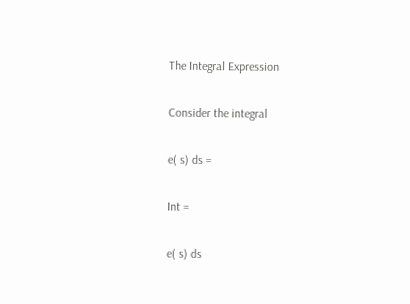The Integral Expression

Consider the integral

e( s) ds =

Int =

e( s) ds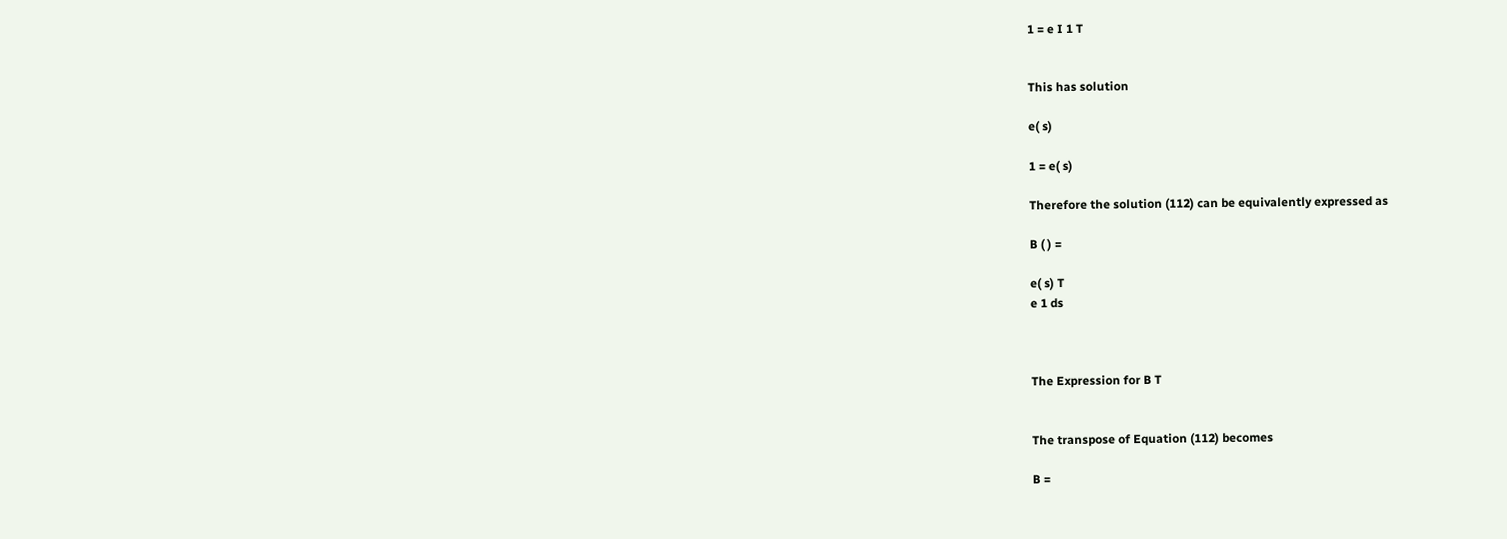1 = e I 1 T


This has solution

e( s)

1 = e( s)

Therefore the solution (112) can be equivalently expressed as

B ( ) =

e( s) T
e 1 ds



The Expression for B T


The transpose of Equation (112) becomes

B =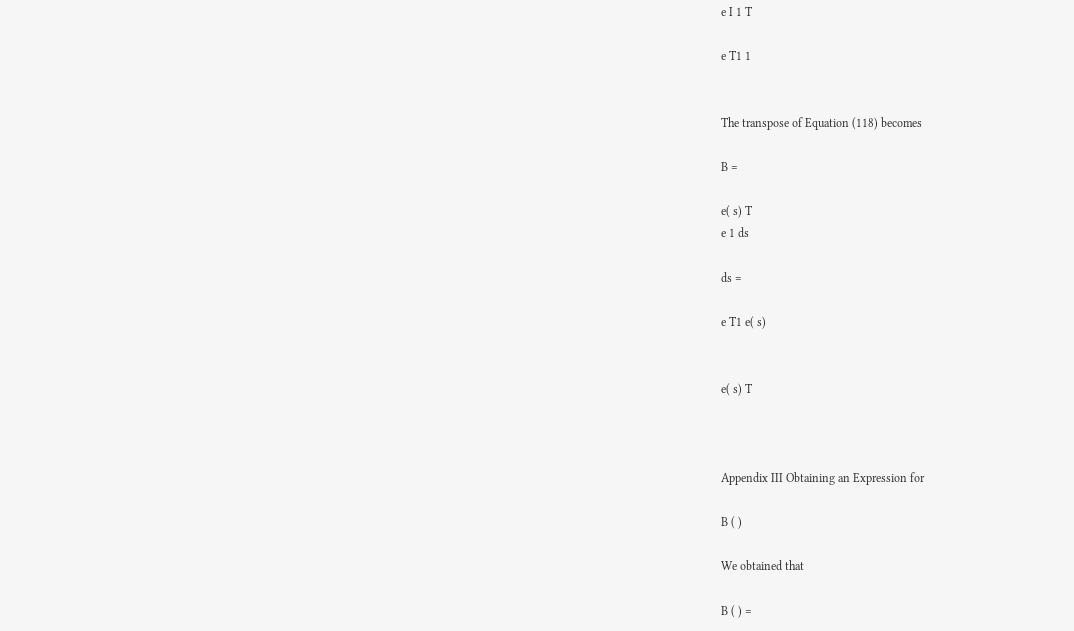e I 1 T

e T1 1


The transpose of Equation (118) becomes

B =

e( s) T
e 1 ds

ds =

e T1 e( s)


e( s) T



Appendix III Obtaining an Expression for

B ( )

We obtained that

B ( ) =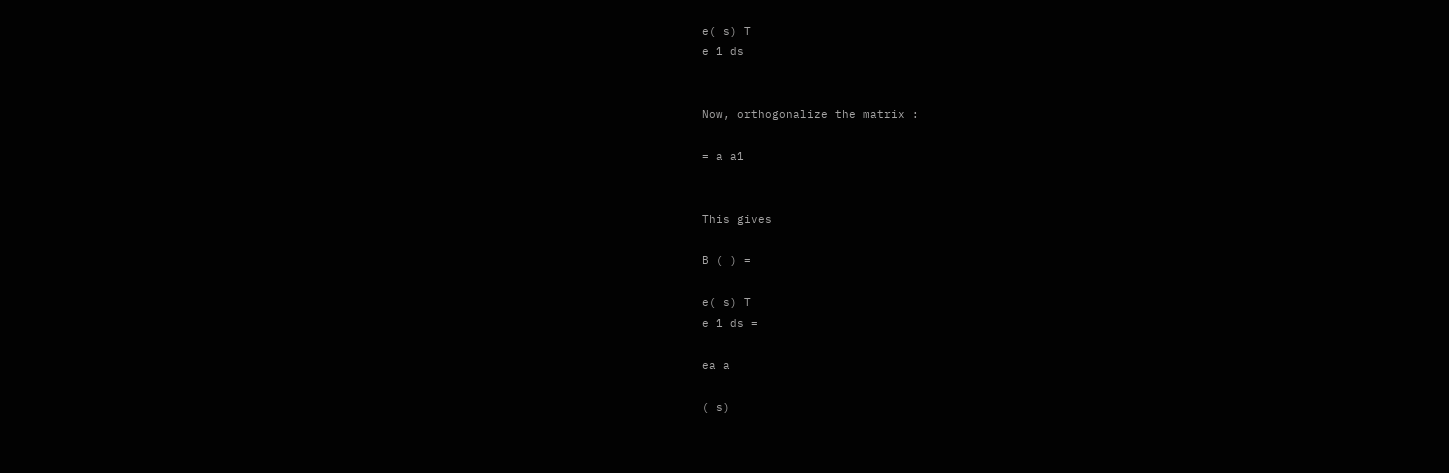e( s) T
e 1 ds


Now, orthogonalize the matrix :

= a a1


This gives

B ( ) =

e( s) T
e 1 ds =

ea a

( s)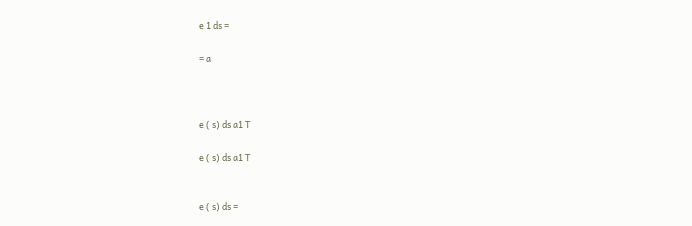e 1 ds =

= a



e ( s) ds a1 T

e ( s) ds a1 T


e ( s) ds =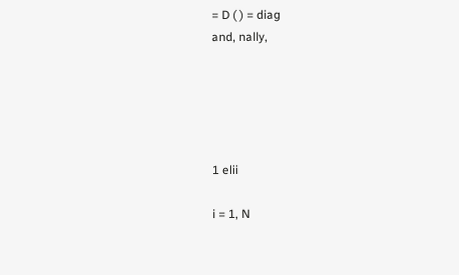= D ( ) = diag
and, nally,





1 elii

i = 1, N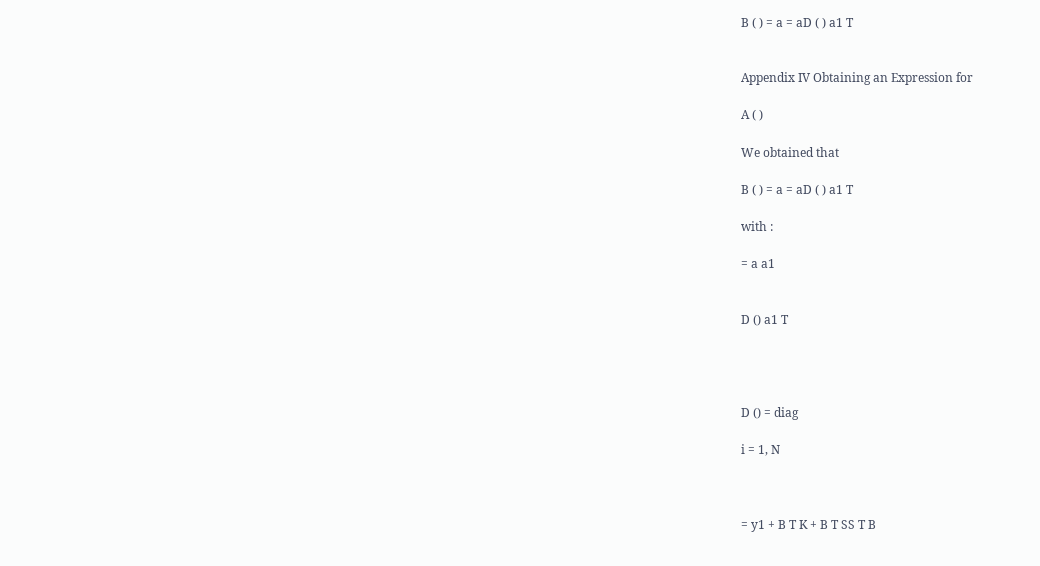B ( ) = a = aD ( ) a1 T


Appendix IV Obtaining an Expression for

A ( )

We obtained that

B ( ) = a = aD ( ) a1 T

with :

= a a1


D () a1 T




D () = diag

i = 1, N



= y1 + B T K + B T SS T B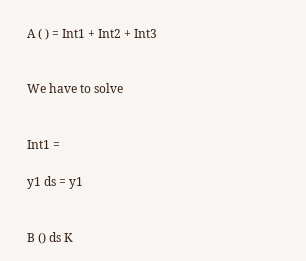A ( ) = Int1 + Int2 + Int3


We have to solve


Int1 =

y1 ds = y1


B () ds K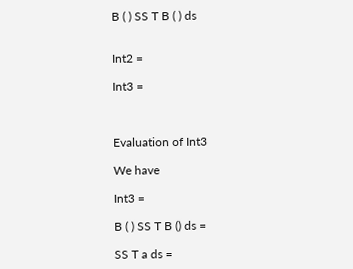B ( ) SS T B ( ) ds


Int2 =

Int3 =



Evaluation of Int3

We have

Int3 =

B ( ) SS T B () ds =

SS T a ds =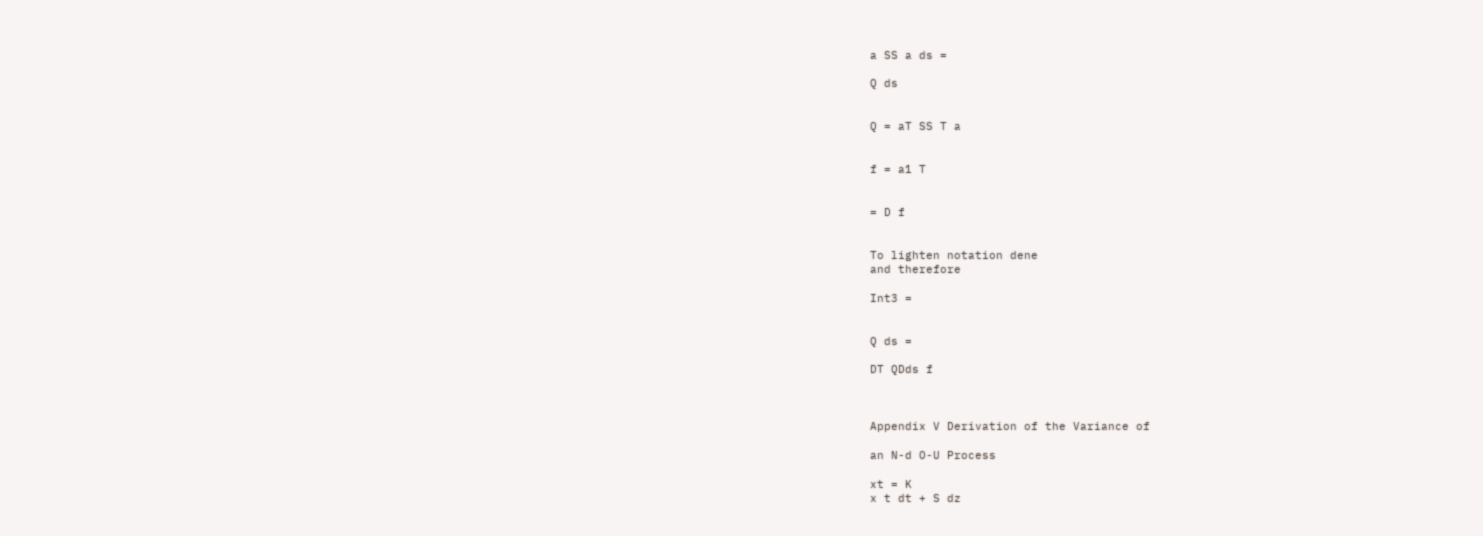a SS a ds =

Q ds


Q = aT SS T a


f = a1 T


= D f


To lighten notation dene
and therefore

Int3 =


Q ds =

DT QDds f



Appendix V Derivation of the Variance of

an N-d O-U Process

xt = K
x t dt + S dz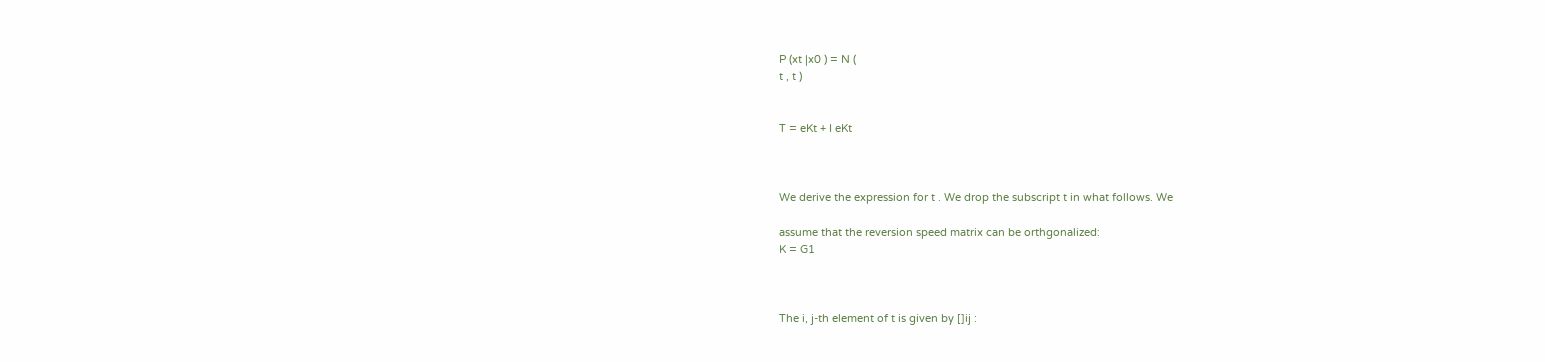P (xt |x0 ) = N (
t , t )


T = eKt + I eKt



We derive the expression for t . We drop the subscript t in what follows. We

assume that the reversion speed matrix can be orthgonalized:
K = G1



The i, j-th element of t is given by []ij :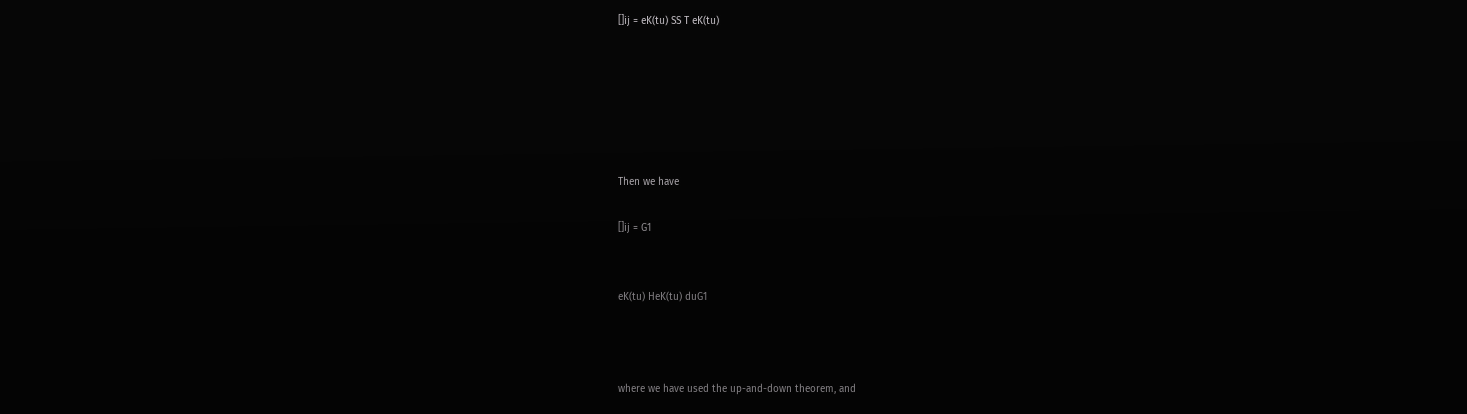[]ij = eK(tu) SS T eK(tu)






Then we have

[]ij = G1


eK(tu) HeK(tu) duG1



where we have used the up-and-down theorem, and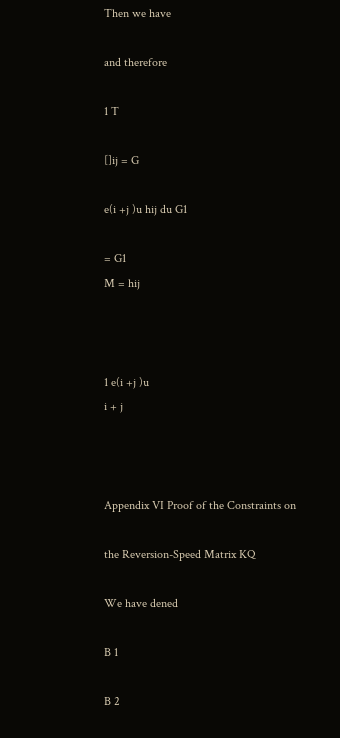Then we have

and therefore

1 T

[]ij = G

e(i +j )u hij du G1

= G1
M = hij



1 e(i +j )u
i + j



Appendix VI Proof of the Constraints on

the Reversion-Speed Matrix KQ

We have dened

B 1

B 2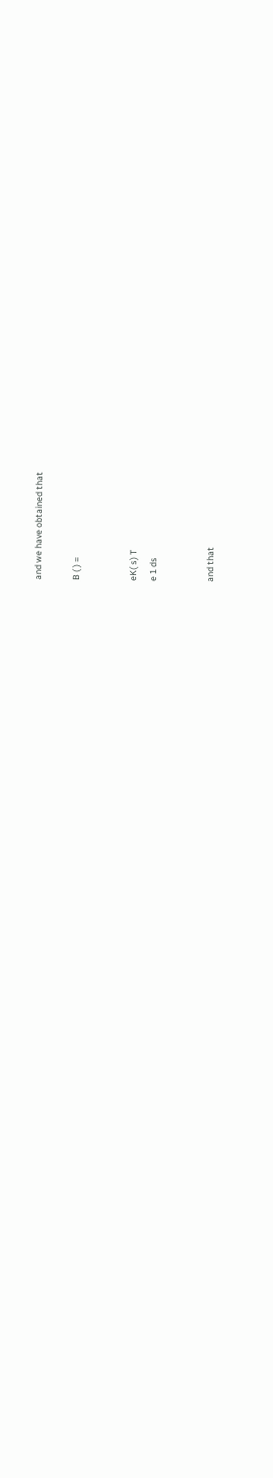and we have obtained that

B ( ) =


eK( s) T
e 1 ds


and that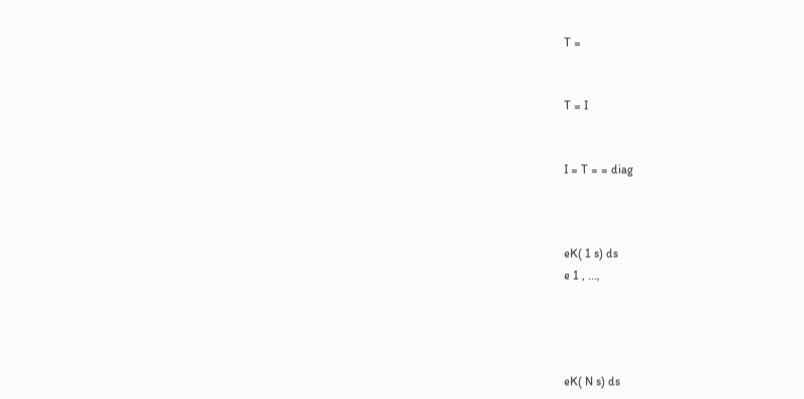T =


T = I


I = T = = diag



eK( 1 s) ds
e 1 , ...,




eK( N s) ds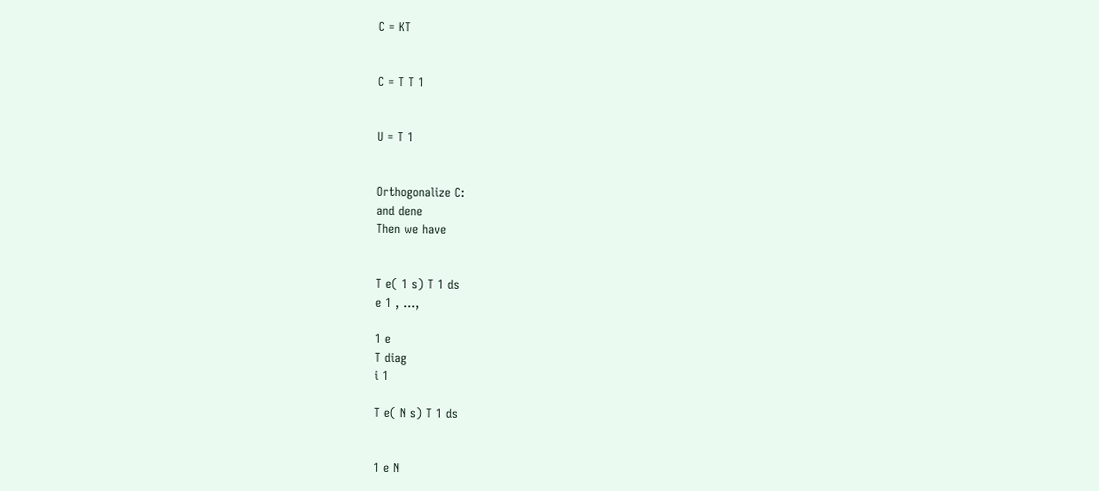C = KT


C = T T 1


U = T 1


Orthogonalize C:
and dene
Then we have


T e( 1 s) T 1 ds
e 1 , ...,

1 e
T diag
i 1

T e( N s) T 1 ds


1 e N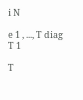i N

e 1 , ..., T diag
T 1

T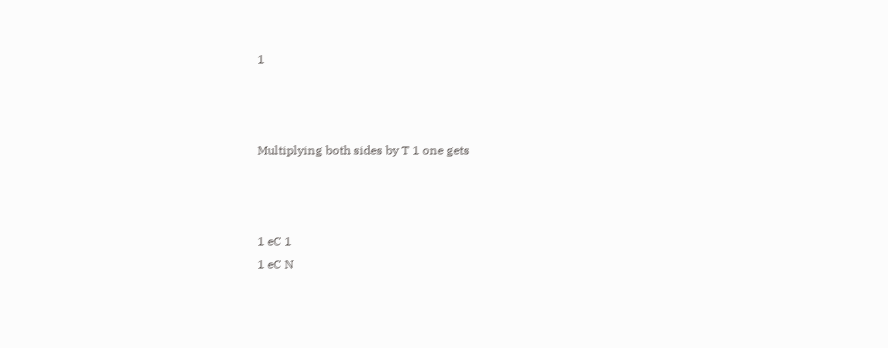1



Multiplying both sides by T 1 one gets



1 eC 1
1 eC N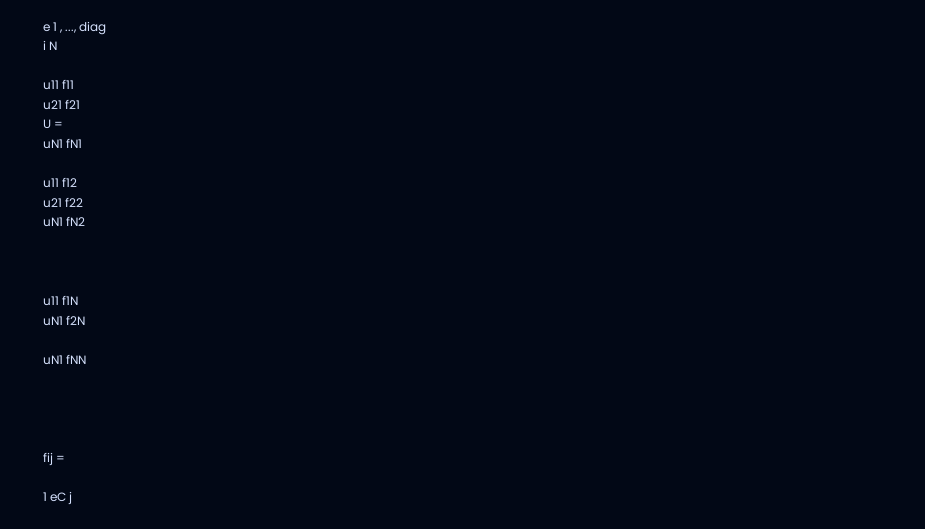e 1 , ..., diag
i N

u11 f11
u21 f21
U =
uN1 fN1

u11 f12
u21 f22
uN1 fN2



u11 f1N
uN1 f2N

uN1 fNN




fij =

1 eC j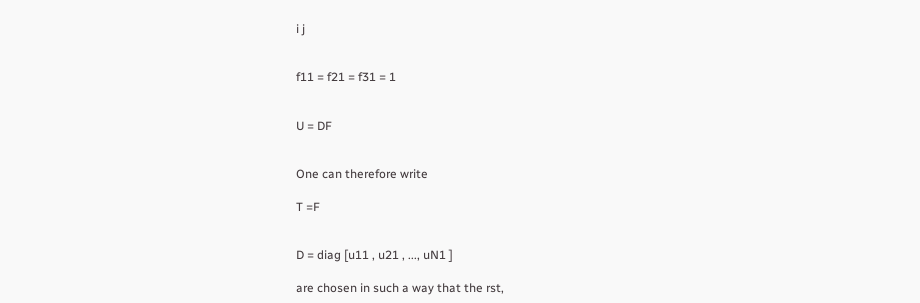i j


f11 = f21 = f31 = 1


U = DF


One can therefore write

T =F


D = diag [u11 , u21 , ..., uN1 ]

are chosen in such a way that the rst,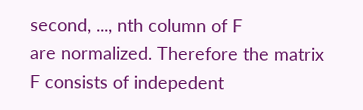second, ..., nth column of F
are normalized. Therefore the matrix F consists of indepedent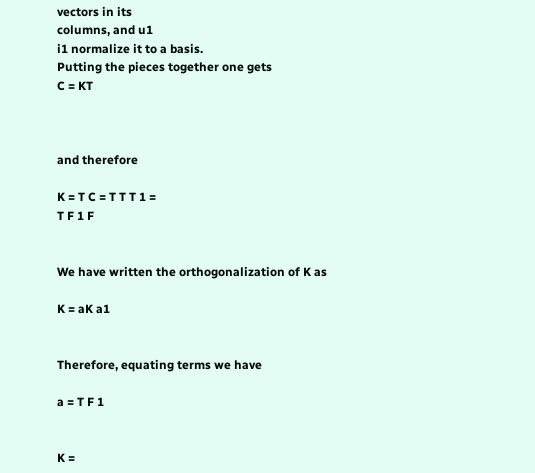vectors in its
columns, and u1
i1 normalize it to a basis.
Putting the pieces together one gets
C = KT



and therefore

K = T C = T T T 1 =
T F 1 F


We have written the orthogonalization of K as

K = aK a1


Therefore, equating terms we have

a = T F 1


K =